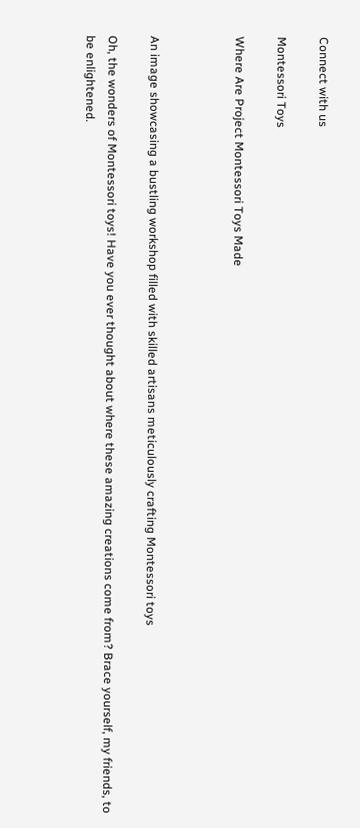Connect with us

Montessori Toys

Where Are Project Montessori Toys Made



An image showcasing a bustling workshop filled with skilled artisans meticulously crafting Montessori toys

Oh, the wonders of Montessori toys! Have you ever thought about where these amazing creations come from? Brace yourself, my friends, to be enlightened.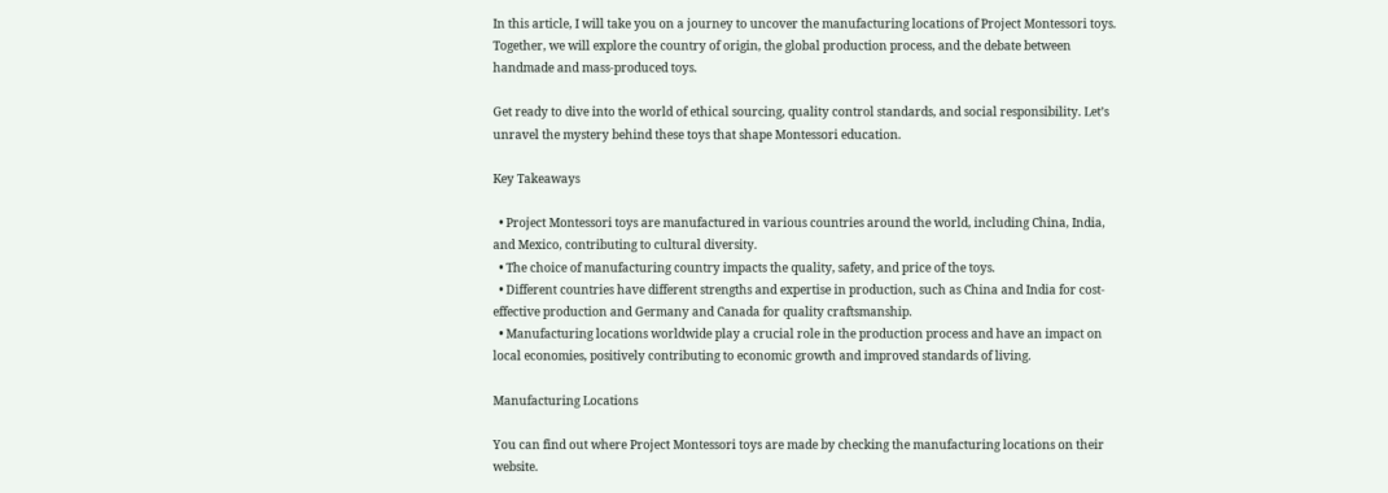In this article, I will take you on a journey to uncover the manufacturing locations of Project Montessori toys. Together, we will explore the country of origin, the global production process, and the debate between handmade and mass-produced toys.

Get ready to dive into the world of ethical sourcing, quality control standards, and social responsibility. Let’s unravel the mystery behind these toys that shape Montessori education.

Key Takeaways

  • Project Montessori toys are manufactured in various countries around the world, including China, India, and Mexico, contributing to cultural diversity.
  • The choice of manufacturing country impacts the quality, safety, and price of the toys.
  • Different countries have different strengths and expertise in production, such as China and India for cost-effective production and Germany and Canada for quality craftsmanship.
  • Manufacturing locations worldwide play a crucial role in the production process and have an impact on local economies, positively contributing to economic growth and improved standards of living.

Manufacturing Locations

You can find out where Project Montessori toys are made by checking the manufacturing locations on their website.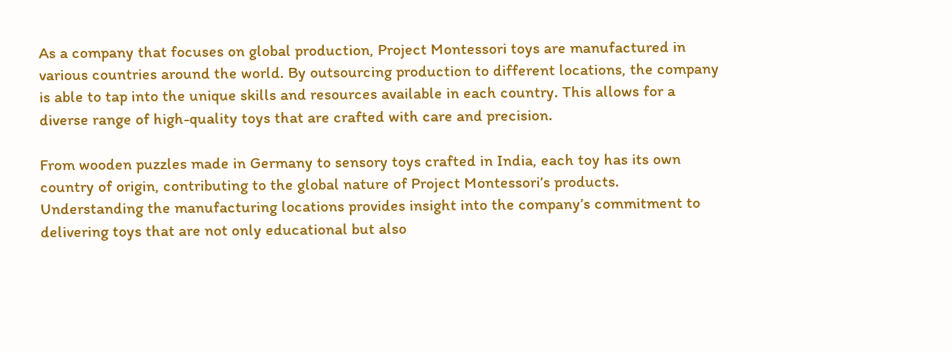As a company that focuses on global production, Project Montessori toys are manufactured in various countries around the world. By outsourcing production to different locations, the company is able to tap into the unique skills and resources available in each country. This allows for a diverse range of high-quality toys that are crafted with care and precision.

From wooden puzzles made in Germany to sensory toys crafted in India, each toy has its own country of origin, contributing to the global nature of Project Montessori’s products. Understanding the manufacturing locations provides insight into the company’s commitment to delivering toys that are not only educational but also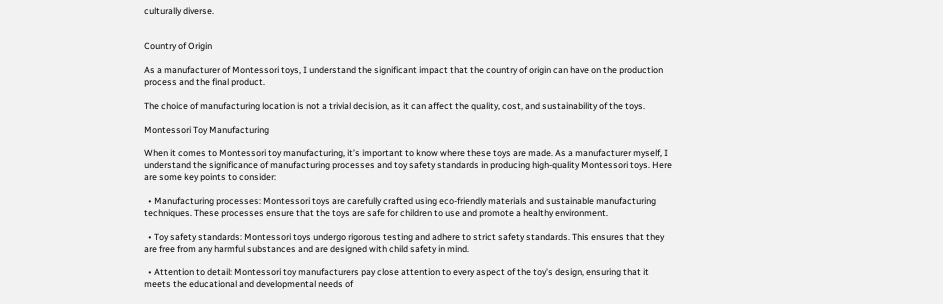culturally diverse.


Country of Origin

As a manufacturer of Montessori toys, I understand the significant impact that the country of origin can have on the production process and the final product.

The choice of manufacturing location is not a trivial decision, as it can affect the quality, cost, and sustainability of the toys.

Montessori Toy Manufacturing

When it comes to Montessori toy manufacturing, it’s important to know where these toys are made. As a manufacturer myself, I understand the significance of manufacturing processes and toy safety standards in producing high-quality Montessori toys. Here are some key points to consider:

  • Manufacturing processes: Montessori toys are carefully crafted using eco-friendly materials and sustainable manufacturing techniques. These processes ensure that the toys are safe for children to use and promote a healthy environment.

  • Toy safety standards: Montessori toys undergo rigorous testing and adhere to strict safety standards. This ensures that they are free from any harmful substances and are designed with child safety in mind.

  • Attention to detail: Montessori toy manufacturers pay close attention to every aspect of the toy’s design, ensuring that it meets the educational and developmental needs of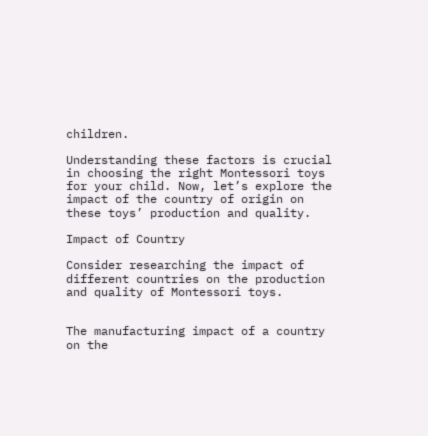children.

Understanding these factors is crucial in choosing the right Montessori toys for your child. Now, let’s explore the impact of the country of origin on these toys’ production and quality.

Impact of Country

Consider researching the impact of different countries on the production and quality of Montessori toys.


The manufacturing impact of a country on the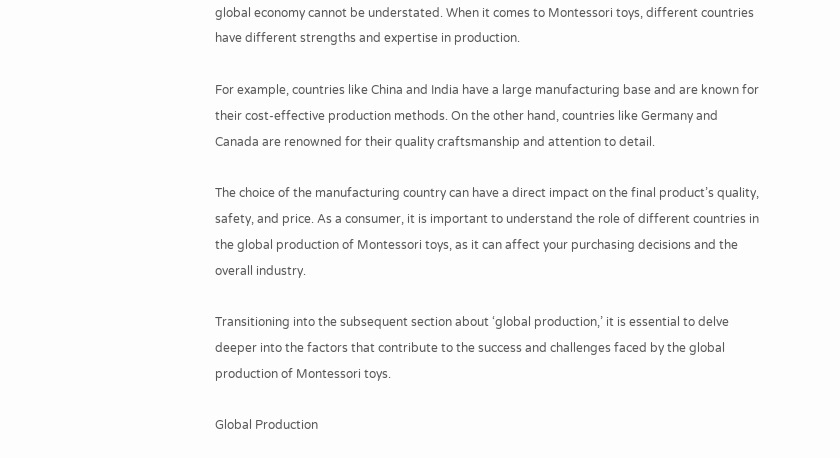global economy cannot be understated. When it comes to Montessori toys, different countries have different strengths and expertise in production.

For example, countries like China and India have a large manufacturing base and are known for their cost-effective production methods. On the other hand, countries like Germany and Canada are renowned for their quality craftsmanship and attention to detail.

The choice of the manufacturing country can have a direct impact on the final product’s quality, safety, and price. As a consumer, it is important to understand the role of different countries in the global production of Montessori toys, as it can affect your purchasing decisions and the overall industry.

Transitioning into the subsequent section about ‘global production,’ it is essential to delve deeper into the factors that contribute to the success and challenges faced by the global production of Montessori toys.

Global Production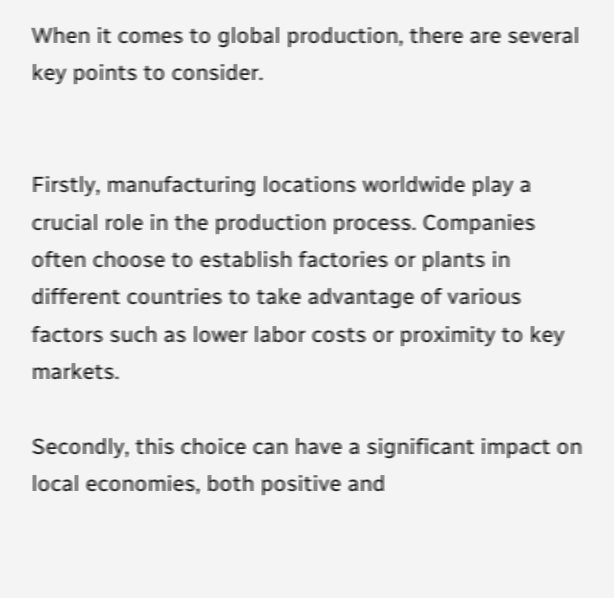When it comes to global production, there are several key points to consider.


Firstly, manufacturing locations worldwide play a crucial role in the production process. Companies often choose to establish factories or plants in different countries to take advantage of various factors such as lower labor costs or proximity to key markets.

Secondly, this choice can have a significant impact on local economies, both positive and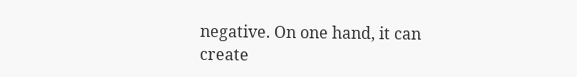negative. On one hand, it can create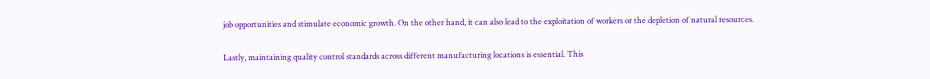job opportunities and stimulate economic growth. On the other hand, it can also lead to the exploitation of workers or the depletion of natural resources.

Lastly, maintaining quality control standards across different manufacturing locations is essential. This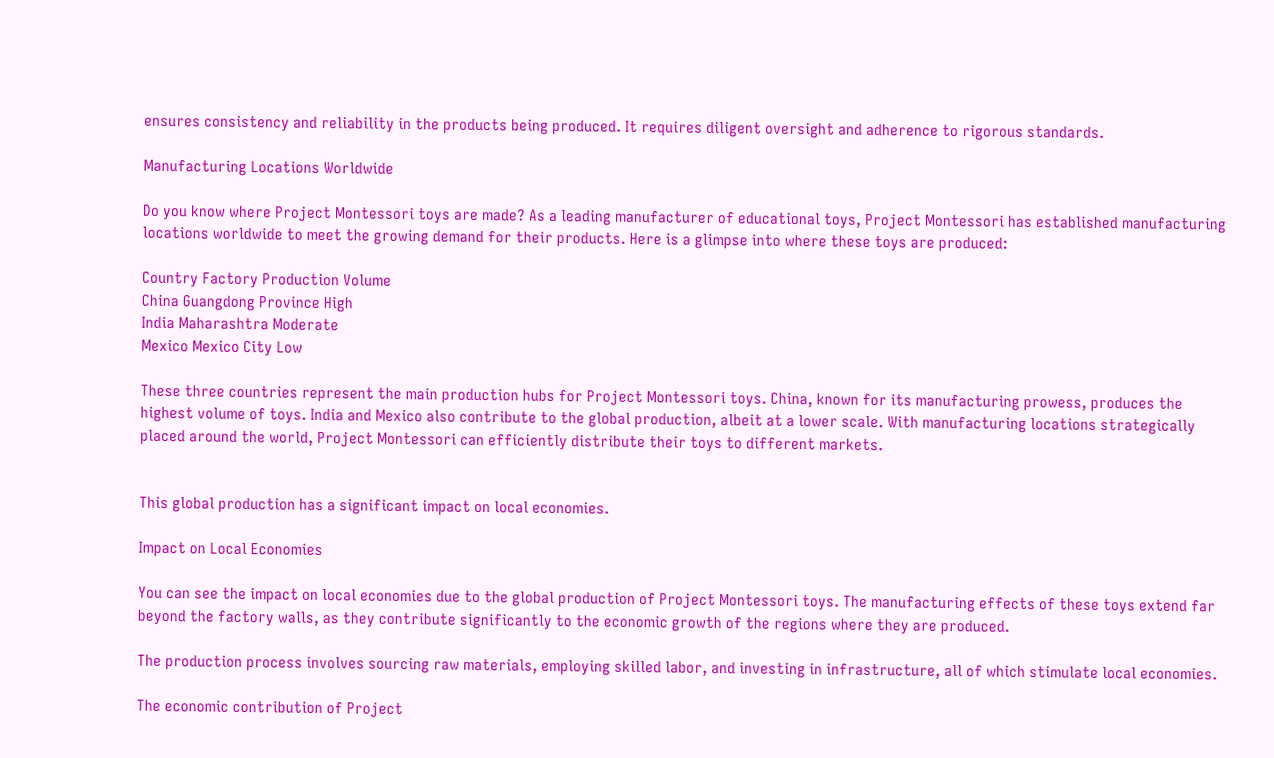ensures consistency and reliability in the products being produced. It requires diligent oversight and adherence to rigorous standards.

Manufacturing Locations Worldwide

Do you know where Project Montessori toys are made? As a leading manufacturer of educational toys, Project Montessori has established manufacturing locations worldwide to meet the growing demand for their products. Here is a glimpse into where these toys are produced:

Country Factory Production Volume
China Guangdong Province High
India Maharashtra Moderate
Mexico Mexico City Low

These three countries represent the main production hubs for Project Montessori toys. China, known for its manufacturing prowess, produces the highest volume of toys. India and Mexico also contribute to the global production, albeit at a lower scale. With manufacturing locations strategically placed around the world, Project Montessori can efficiently distribute their toys to different markets.


This global production has a significant impact on local economies.

Impact on Local Economies

You can see the impact on local economies due to the global production of Project Montessori toys. The manufacturing effects of these toys extend far beyond the factory walls, as they contribute significantly to the economic growth of the regions where they are produced.

The production process involves sourcing raw materials, employing skilled labor, and investing in infrastructure, all of which stimulate local economies.

The economic contribution of Project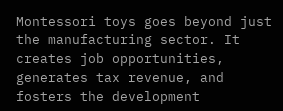Montessori toys goes beyond just the manufacturing sector. It creates job opportunities, generates tax revenue, and fosters the development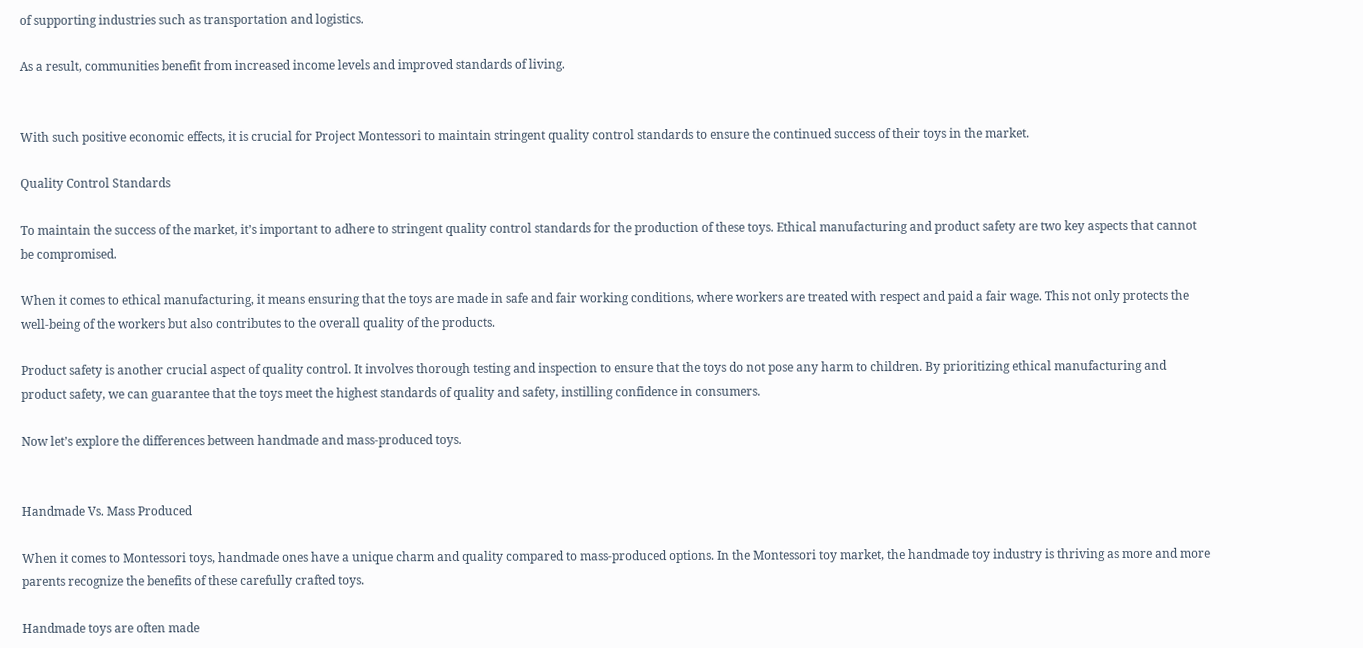of supporting industries such as transportation and logistics.

As a result, communities benefit from increased income levels and improved standards of living.


With such positive economic effects, it is crucial for Project Montessori to maintain stringent quality control standards to ensure the continued success of their toys in the market.

Quality Control Standards

To maintain the success of the market, it’s important to adhere to stringent quality control standards for the production of these toys. Ethical manufacturing and product safety are two key aspects that cannot be compromised.

When it comes to ethical manufacturing, it means ensuring that the toys are made in safe and fair working conditions, where workers are treated with respect and paid a fair wage. This not only protects the well-being of the workers but also contributes to the overall quality of the products.

Product safety is another crucial aspect of quality control. It involves thorough testing and inspection to ensure that the toys do not pose any harm to children. By prioritizing ethical manufacturing and product safety, we can guarantee that the toys meet the highest standards of quality and safety, instilling confidence in consumers.

Now let’s explore the differences between handmade and mass-produced toys.


Handmade Vs. Mass Produced

When it comes to Montessori toys, handmade ones have a unique charm and quality compared to mass-produced options. In the Montessori toy market, the handmade toy industry is thriving as more and more parents recognize the benefits of these carefully crafted toys.

Handmade toys are often made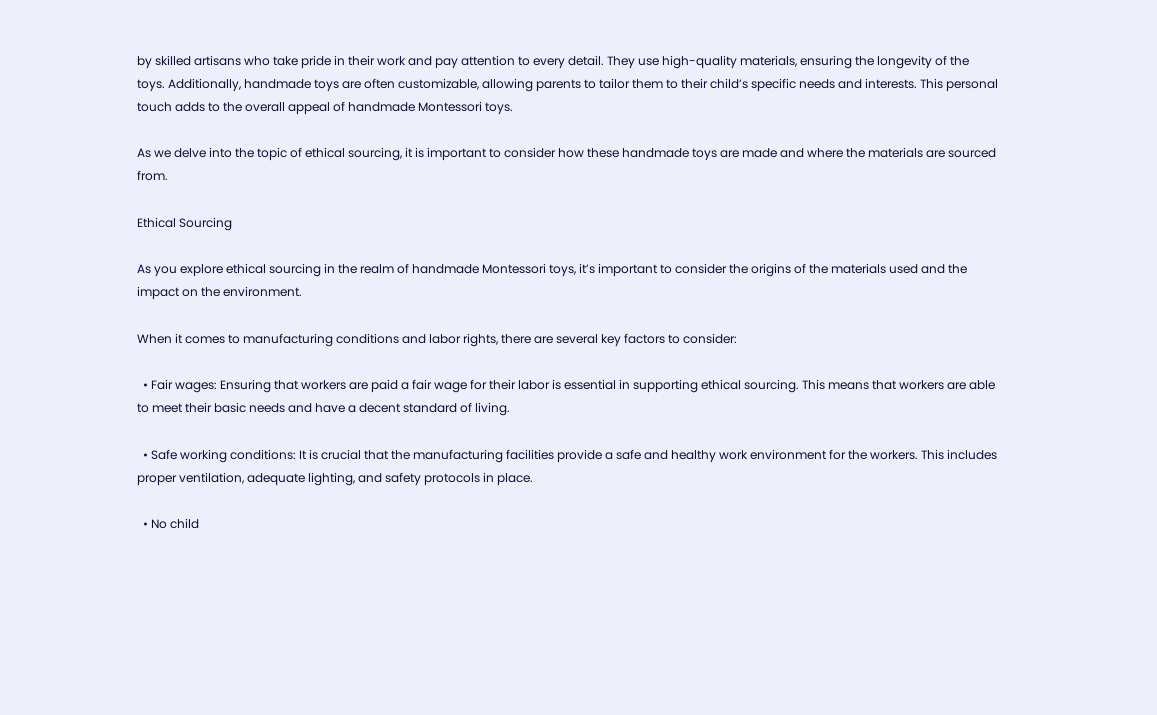by skilled artisans who take pride in their work and pay attention to every detail. They use high-quality materials, ensuring the longevity of the toys. Additionally, handmade toys are often customizable, allowing parents to tailor them to their child’s specific needs and interests. This personal touch adds to the overall appeal of handmade Montessori toys.

As we delve into the topic of ethical sourcing, it is important to consider how these handmade toys are made and where the materials are sourced from.

Ethical Sourcing

As you explore ethical sourcing in the realm of handmade Montessori toys, it’s important to consider the origins of the materials used and the impact on the environment.

When it comes to manufacturing conditions and labor rights, there are several key factors to consider:

  • Fair wages: Ensuring that workers are paid a fair wage for their labor is essential in supporting ethical sourcing. This means that workers are able to meet their basic needs and have a decent standard of living.

  • Safe working conditions: It is crucial that the manufacturing facilities provide a safe and healthy work environment for the workers. This includes proper ventilation, adequate lighting, and safety protocols in place.

  • No child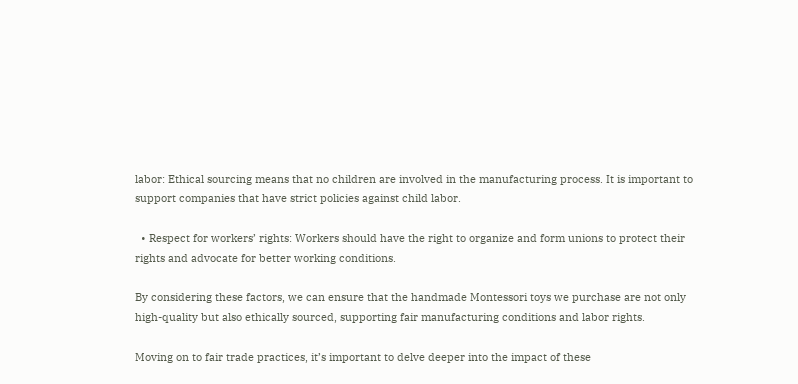labor: Ethical sourcing means that no children are involved in the manufacturing process. It is important to support companies that have strict policies against child labor.

  • Respect for workers’ rights: Workers should have the right to organize and form unions to protect their rights and advocate for better working conditions.

By considering these factors, we can ensure that the handmade Montessori toys we purchase are not only high-quality but also ethically sourced, supporting fair manufacturing conditions and labor rights.

Moving on to fair trade practices, it’s important to delve deeper into the impact of these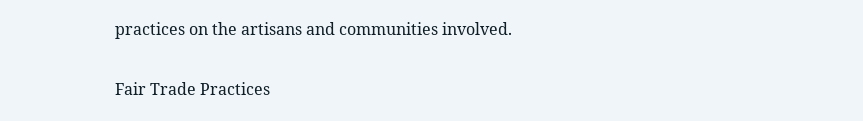practices on the artisans and communities involved.

Fair Trade Practices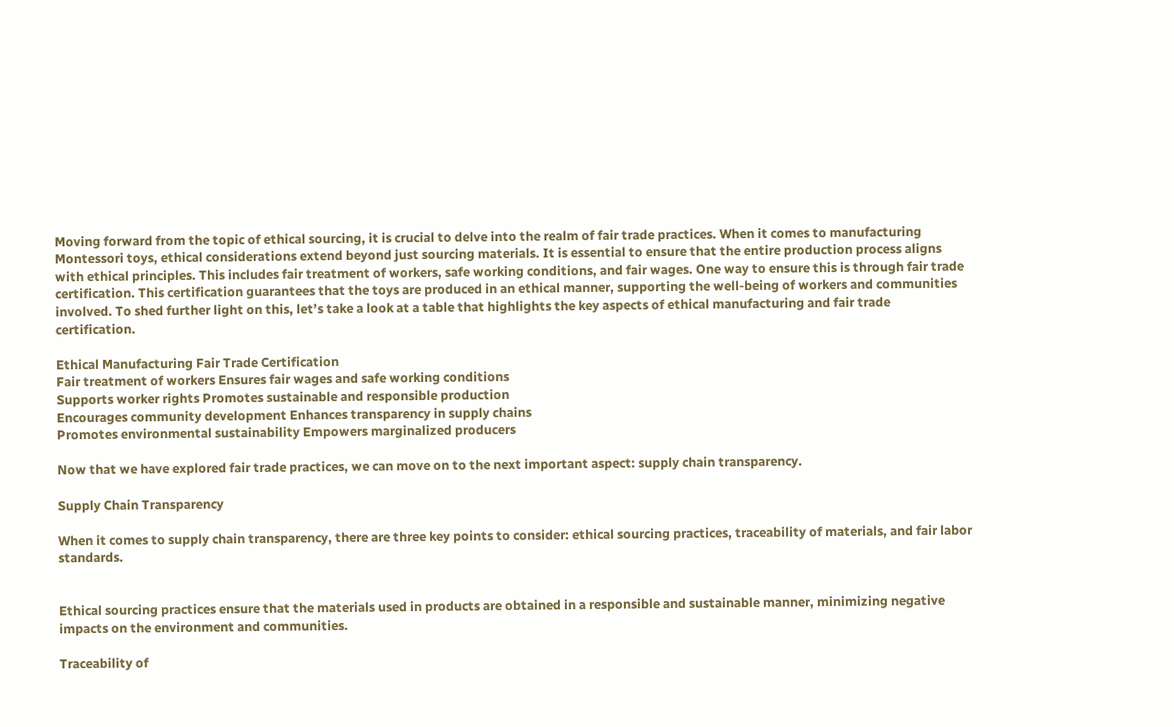Moving forward from the topic of ethical sourcing, it is crucial to delve into the realm of fair trade practices. When it comes to manufacturing Montessori toys, ethical considerations extend beyond just sourcing materials. It is essential to ensure that the entire production process aligns with ethical principles. This includes fair treatment of workers, safe working conditions, and fair wages. One way to ensure this is through fair trade certification. This certification guarantees that the toys are produced in an ethical manner, supporting the well-being of workers and communities involved. To shed further light on this, let’s take a look at a table that highlights the key aspects of ethical manufacturing and fair trade certification.

Ethical Manufacturing Fair Trade Certification
Fair treatment of workers Ensures fair wages and safe working conditions
Supports worker rights Promotes sustainable and responsible production
Encourages community development Enhances transparency in supply chains
Promotes environmental sustainability Empowers marginalized producers

Now that we have explored fair trade practices, we can move on to the next important aspect: supply chain transparency.

Supply Chain Transparency

When it comes to supply chain transparency, there are three key points to consider: ethical sourcing practices, traceability of materials, and fair labor standards.


Ethical sourcing practices ensure that the materials used in products are obtained in a responsible and sustainable manner, minimizing negative impacts on the environment and communities.

Traceability of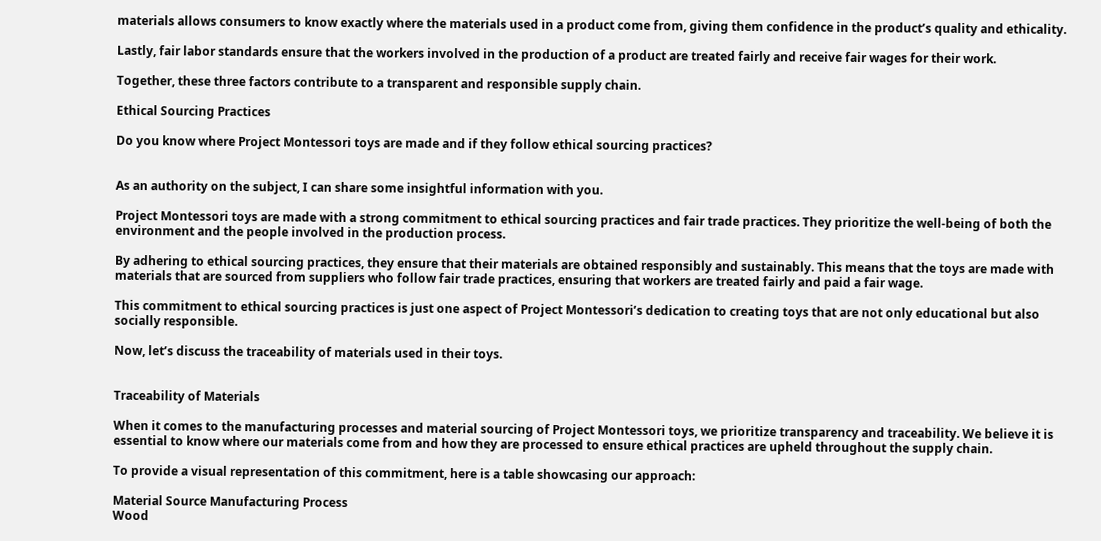materials allows consumers to know exactly where the materials used in a product come from, giving them confidence in the product’s quality and ethicality.

Lastly, fair labor standards ensure that the workers involved in the production of a product are treated fairly and receive fair wages for their work.

Together, these three factors contribute to a transparent and responsible supply chain.

Ethical Sourcing Practices

Do you know where Project Montessori toys are made and if they follow ethical sourcing practices?


As an authority on the subject, I can share some insightful information with you.

Project Montessori toys are made with a strong commitment to ethical sourcing practices and fair trade practices. They prioritize the well-being of both the environment and the people involved in the production process.

By adhering to ethical sourcing practices, they ensure that their materials are obtained responsibly and sustainably. This means that the toys are made with materials that are sourced from suppliers who follow fair trade practices, ensuring that workers are treated fairly and paid a fair wage.

This commitment to ethical sourcing practices is just one aspect of Project Montessori’s dedication to creating toys that are not only educational but also socially responsible.

Now, let’s discuss the traceability of materials used in their toys.


Traceability of Materials

When it comes to the manufacturing processes and material sourcing of Project Montessori toys, we prioritize transparency and traceability. We believe it is essential to know where our materials come from and how they are processed to ensure ethical practices are upheld throughout the supply chain.

To provide a visual representation of this commitment, here is a table showcasing our approach:

Material Source Manufacturing Process
Wood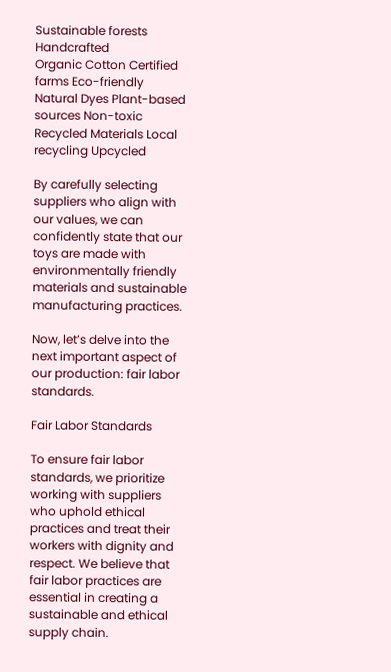Sustainable forests Handcrafted
Organic Cotton Certified farms Eco-friendly
Natural Dyes Plant-based sources Non-toxic
Recycled Materials Local recycling Upcycled

By carefully selecting suppliers who align with our values, we can confidently state that our toys are made with environmentally friendly materials and sustainable manufacturing practices.

Now, let’s delve into the next important aspect of our production: fair labor standards.

Fair Labor Standards

To ensure fair labor standards, we prioritize working with suppliers who uphold ethical practices and treat their workers with dignity and respect. We believe that fair labor practices are essential in creating a sustainable and ethical supply chain.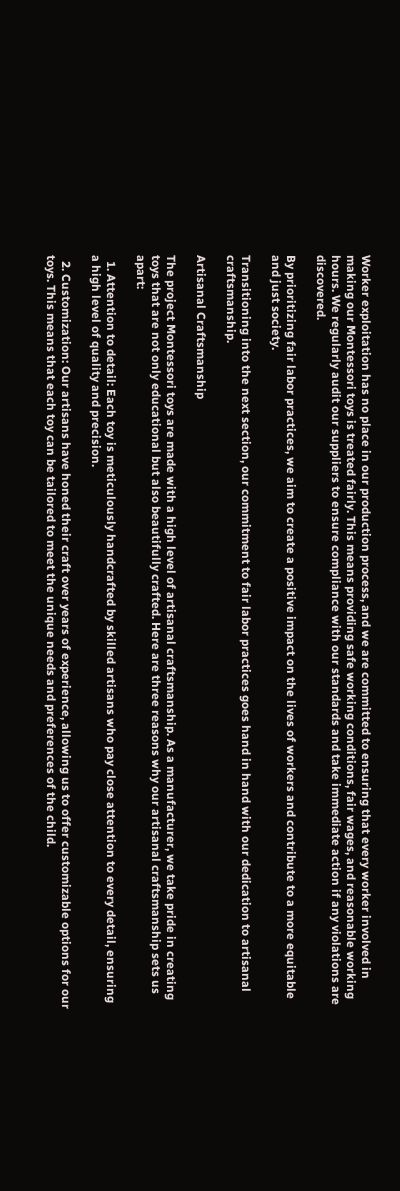Worker exploitation has no place in our production process, and we are committed to ensuring that every worker involved in making our Montessori toys is treated fairly. This means providing safe working conditions, fair wages, and reasonable working hours. We regularly audit our suppliers to ensure compliance with our standards and take immediate action if any violations are discovered.

By prioritizing fair labor practices, we aim to create a positive impact on the lives of workers and contribute to a more equitable and just society.

Transitioning into the next section, our commitment to fair labor practices goes hand in hand with our dedication to artisanal craftsmanship.

Artisanal Craftsmanship

The project Montessori toys are made with a high level of artisanal craftsmanship. As a manufacturer, we take pride in creating toys that are not only educational but also beautifully crafted. Here are three reasons why our artisanal craftsmanship sets us apart:

  1. Attention to detail: Each toy is meticulously handcrafted by skilled artisans who pay close attention to every detail, ensuring a high level of quality and precision.

  2. Customization: Our artisans have honed their craft over years of experience, allowing us to offer customizable options for our toys. This means that each toy can be tailored to meet the unique needs and preferences of the child.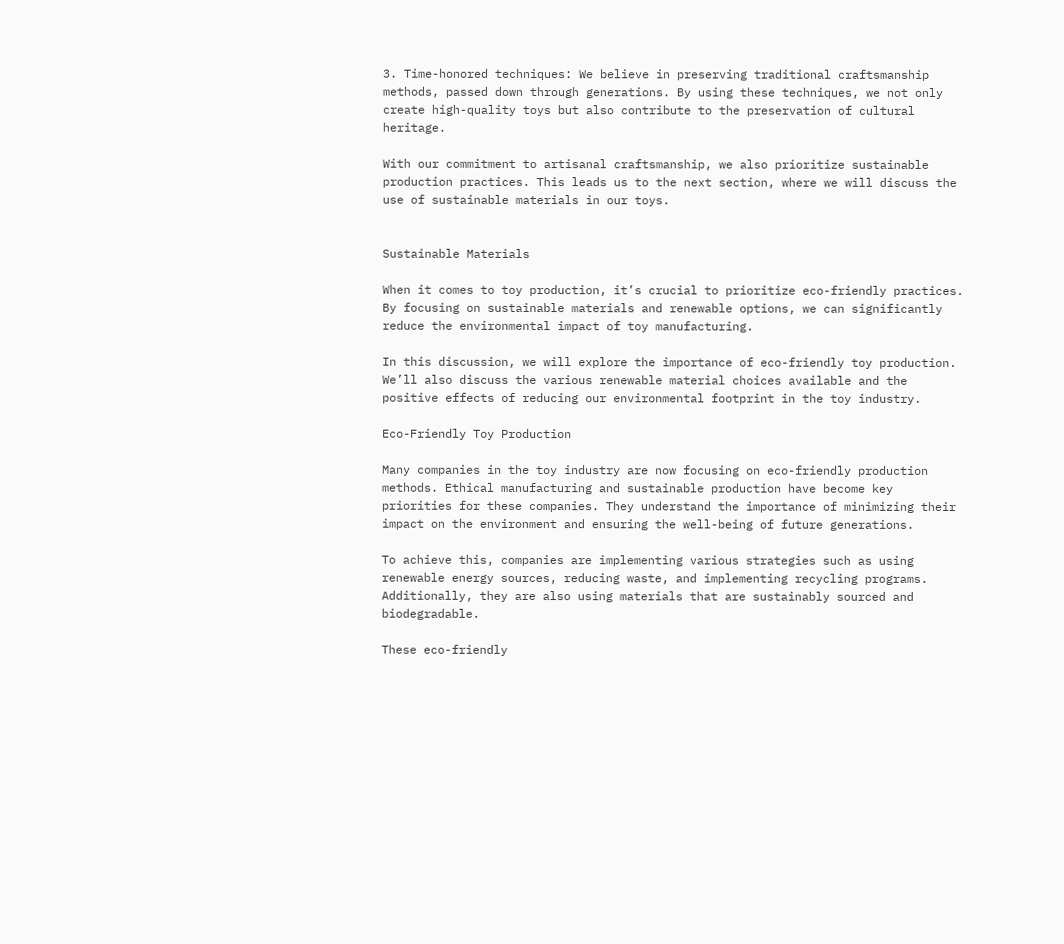3. Time-honored techniques: We believe in preserving traditional craftsmanship methods, passed down through generations. By using these techniques, we not only create high-quality toys but also contribute to the preservation of cultural heritage.

With our commitment to artisanal craftsmanship, we also prioritize sustainable production practices. This leads us to the next section, where we will discuss the use of sustainable materials in our toys.


Sustainable Materials

When it comes to toy production, it’s crucial to prioritize eco-friendly practices. By focusing on sustainable materials and renewable options, we can significantly reduce the environmental impact of toy manufacturing.

In this discussion, we will explore the importance of eco-friendly toy production. We’ll also discuss the various renewable material choices available and the positive effects of reducing our environmental footprint in the toy industry.

Eco-Friendly Toy Production

Many companies in the toy industry are now focusing on eco-friendly production methods. Ethical manufacturing and sustainable production have become key priorities for these companies. They understand the importance of minimizing their impact on the environment and ensuring the well-being of future generations.

To achieve this, companies are implementing various strategies such as using renewable energy sources, reducing waste, and implementing recycling programs. Additionally, they are also using materials that are sustainably sourced and biodegradable.

These eco-friendly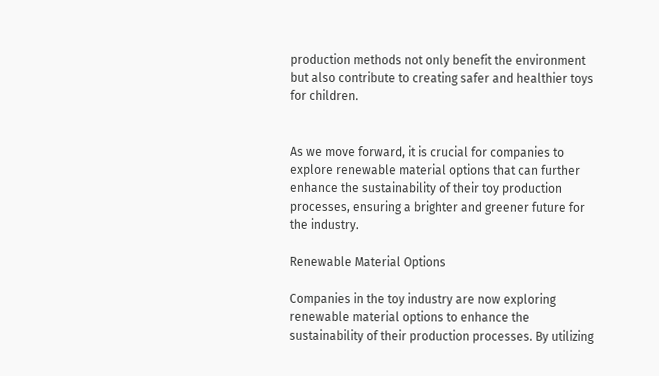production methods not only benefit the environment but also contribute to creating safer and healthier toys for children.


As we move forward, it is crucial for companies to explore renewable material options that can further enhance the sustainability of their toy production processes, ensuring a brighter and greener future for the industry.

Renewable Material Options

Companies in the toy industry are now exploring renewable material options to enhance the sustainability of their production processes. By utilizing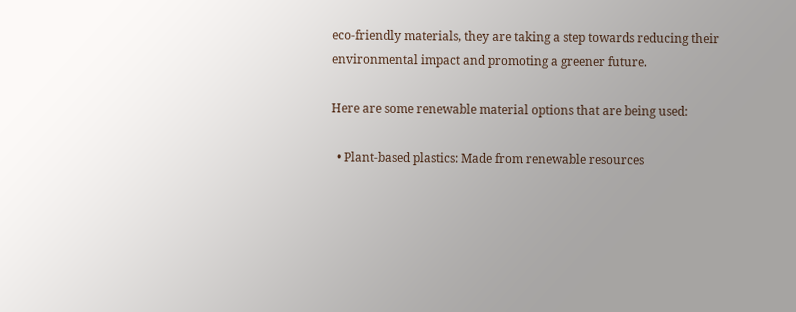eco-friendly materials, they are taking a step towards reducing their environmental impact and promoting a greener future.

Here are some renewable material options that are being used:

  • Plant-based plastics: Made from renewable resources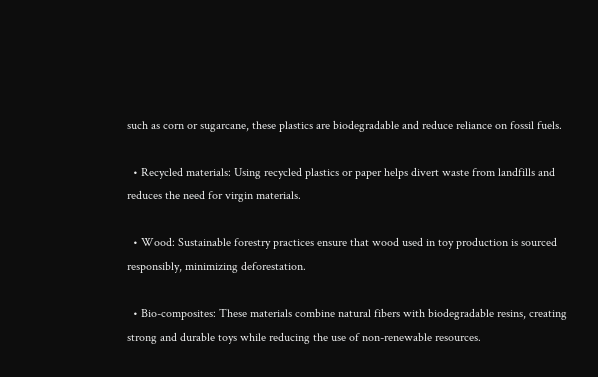such as corn or sugarcane, these plastics are biodegradable and reduce reliance on fossil fuels.

  • Recycled materials: Using recycled plastics or paper helps divert waste from landfills and reduces the need for virgin materials.

  • Wood: Sustainable forestry practices ensure that wood used in toy production is sourced responsibly, minimizing deforestation.

  • Bio-composites: These materials combine natural fibers with biodegradable resins, creating strong and durable toys while reducing the use of non-renewable resources.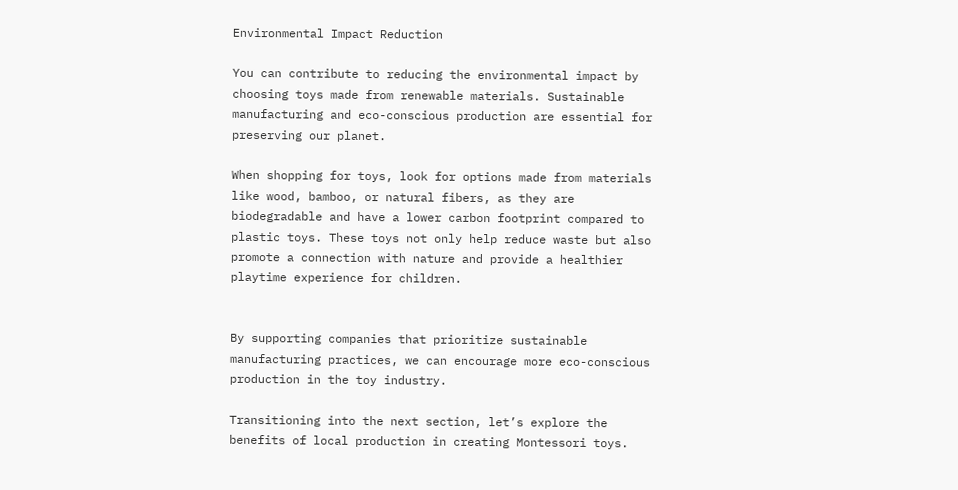Environmental Impact Reduction

You can contribute to reducing the environmental impact by choosing toys made from renewable materials. Sustainable manufacturing and eco-conscious production are essential for preserving our planet.

When shopping for toys, look for options made from materials like wood, bamboo, or natural fibers, as they are biodegradable and have a lower carbon footprint compared to plastic toys. These toys not only help reduce waste but also promote a connection with nature and provide a healthier playtime experience for children.


By supporting companies that prioritize sustainable manufacturing practices, we can encourage more eco-conscious production in the toy industry.

Transitioning into the next section, let’s explore the benefits of local production in creating Montessori toys.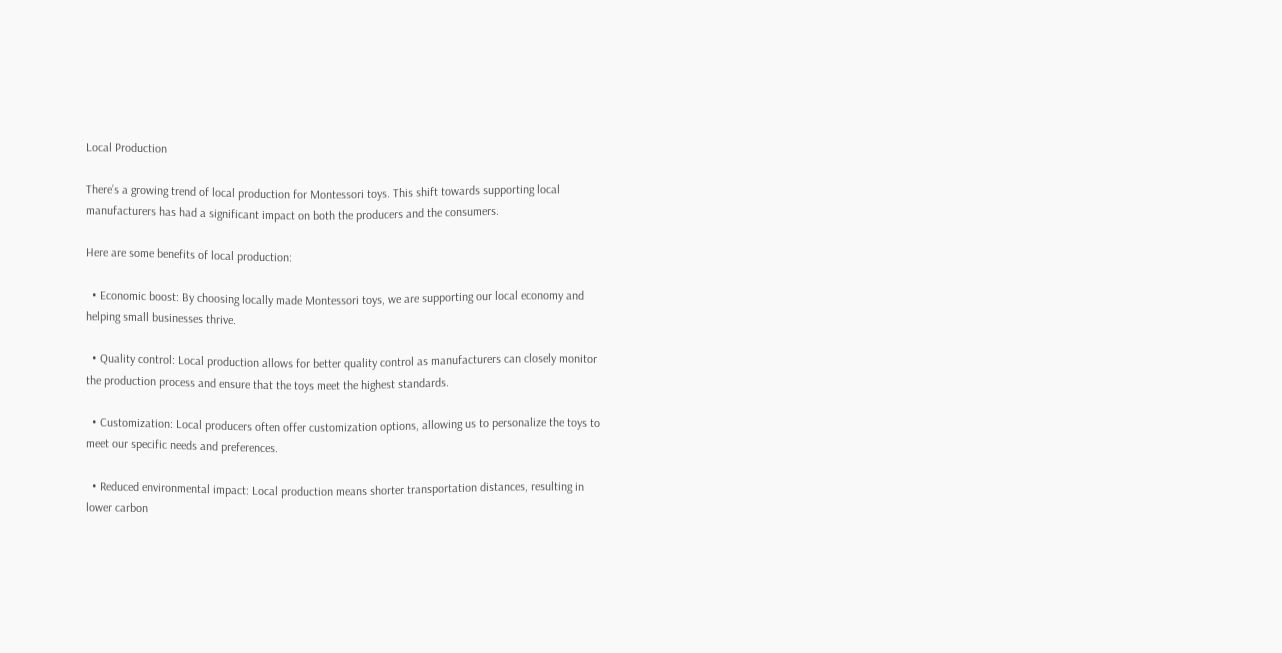Local Production

There’s a growing trend of local production for Montessori toys. This shift towards supporting local manufacturers has had a significant impact on both the producers and the consumers.

Here are some benefits of local production:

  • Economic boost: By choosing locally made Montessori toys, we are supporting our local economy and helping small businesses thrive.

  • Quality control: Local production allows for better quality control as manufacturers can closely monitor the production process and ensure that the toys meet the highest standards.

  • Customization: Local producers often offer customization options, allowing us to personalize the toys to meet our specific needs and preferences.

  • Reduced environmental impact: Local production means shorter transportation distances, resulting in lower carbon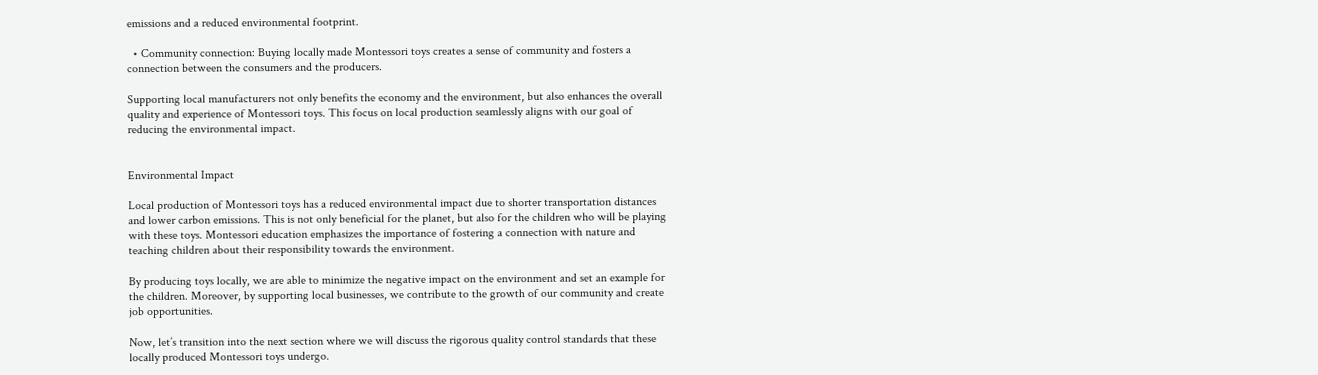emissions and a reduced environmental footprint.

  • Community connection: Buying locally made Montessori toys creates a sense of community and fosters a connection between the consumers and the producers.

Supporting local manufacturers not only benefits the economy and the environment, but also enhances the overall quality and experience of Montessori toys. This focus on local production seamlessly aligns with our goal of reducing the environmental impact.


Environmental Impact

Local production of Montessori toys has a reduced environmental impact due to shorter transportation distances and lower carbon emissions. This is not only beneficial for the planet, but also for the children who will be playing with these toys. Montessori education emphasizes the importance of fostering a connection with nature and teaching children about their responsibility towards the environment.

By producing toys locally, we are able to minimize the negative impact on the environment and set an example for the children. Moreover, by supporting local businesses, we contribute to the growth of our community and create job opportunities.

Now, let’s transition into the next section where we will discuss the rigorous quality control standards that these locally produced Montessori toys undergo.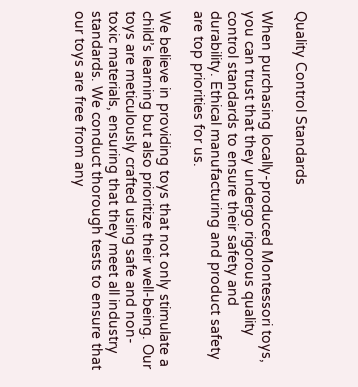Quality Control Standards

When purchasing locally-produced Montessori toys, you can trust that they undergo rigorous quality control standards to ensure their safety and durability. Ethical manufacturing and product safety are top priorities for us.

We believe in providing toys that not only stimulate a child’s learning but also prioritize their well-being. Our toys are meticulously crafted using safe and non-toxic materials, ensuring that they meet all industry standards. We conduct thorough tests to ensure that our toys are free from any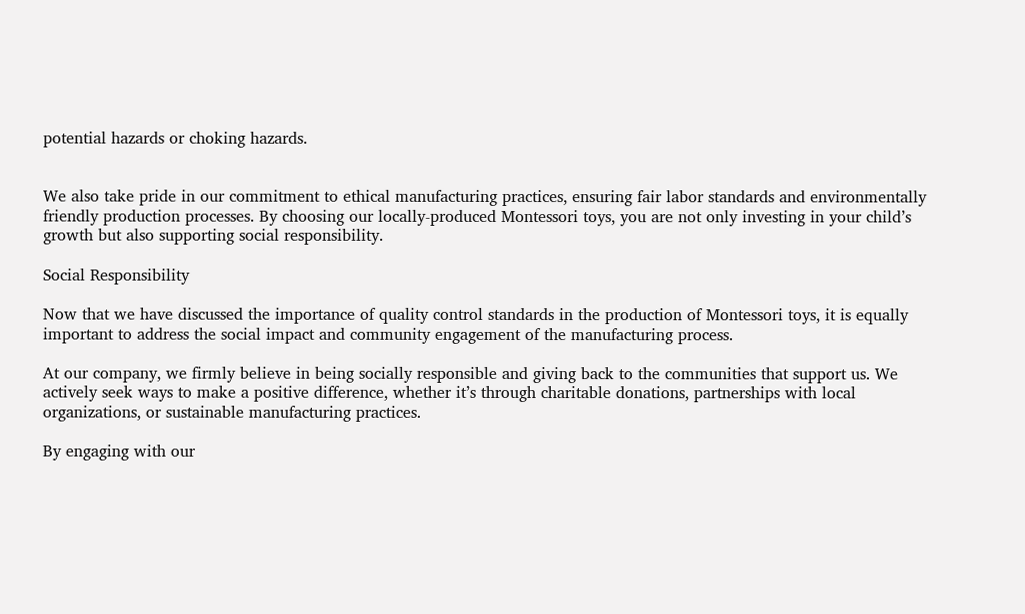potential hazards or choking hazards.


We also take pride in our commitment to ethical manufacturing practices, ensuring fair labor standards and environmentally friendly production processes. By choosing our locally-produced Montessori toys, you are not only investing in your child’s growth but also supporting social responsibility.

Social Responsibility

Now that we have discussed the importance of quality control standards in the production of Montessori toys, it is equally important to address the social impact and community engagement of the manufacturing process.

At our company, we firmly believe in being socially responsible and giving back to the communities that support us. We actively seek ways to make a positive difference, whether it’s through charitable donations, partnerships with local organizations, or sustainable manufacturing practices.

By engaging with our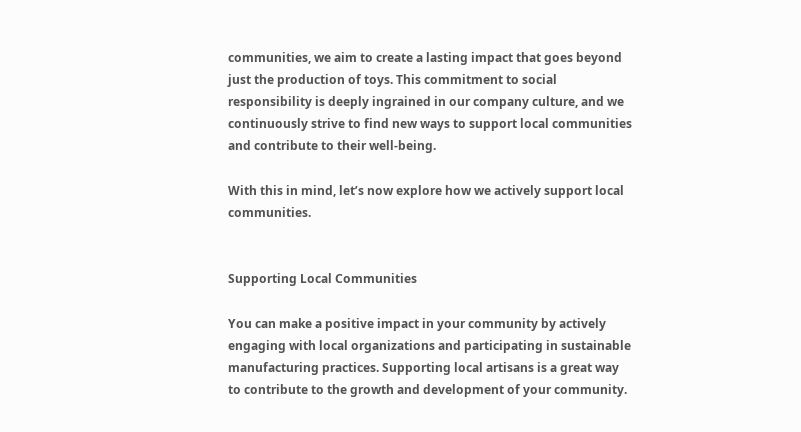communities, we aim to create a lasting impact that goes beyond just the production of toys. This commitment to social responsibility is deeply ingrained in our company culture, and we continuously strive to find new ways to support local communities and contribute to their well-being.

With this in mind, let’s now explore how we actively support local communities.


Supporting Local Communities

You can make a positive impact in your community by actively engaging with local organizations and participating in sustainable manufacturing practices. Supporting local artisans is a great way to contribute to the growth and development of your community.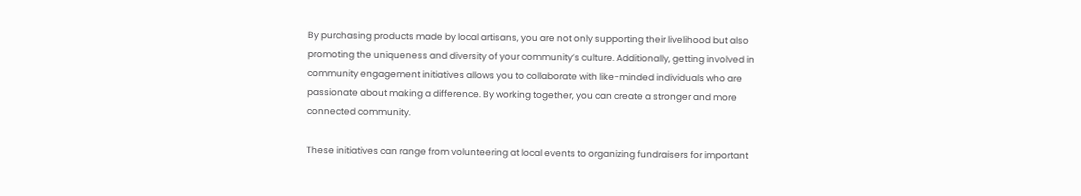By purchasing products made by local artisans, you are not only supporting their livelihood but also promoting the uniqueness and diversity of your community’s culture. Additionally, getting involved in community engagement initiatives allows you to collaborate with like-minded individuals who are passionate about making a difference. By working together, you can create a stronger and more connected community.

These initiatives can range from volunteering at local events to organizing fundraisers for important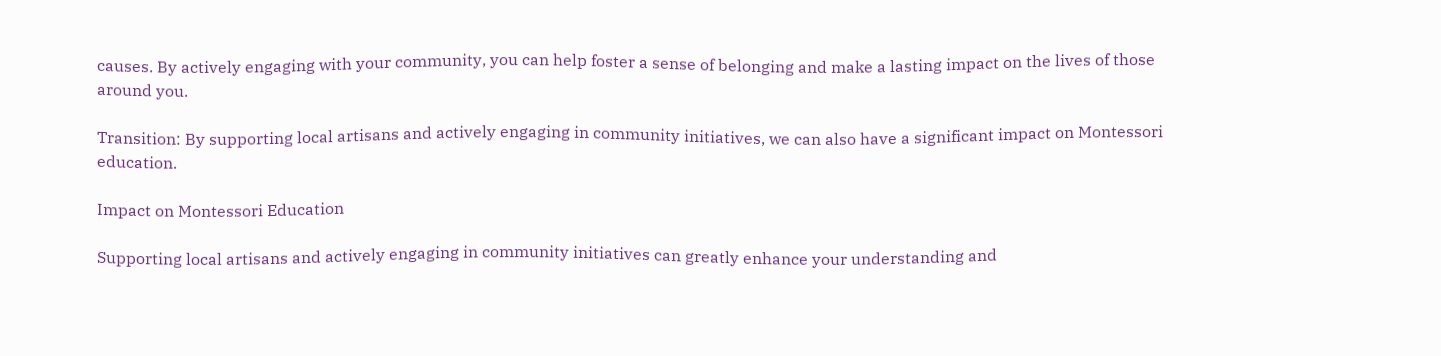causes. By actively engaging with your community, you can help foster a sense of belonging and make a lasting impact on the lives of those around you.

Transition: By supporting local artisans and actively engaging in community initiatives, we can also have a significant impact on Montessori education.

Impact on Montessori Education

Supporting local artisans and actively engaging in community initiatives can greatly enhance your understanding and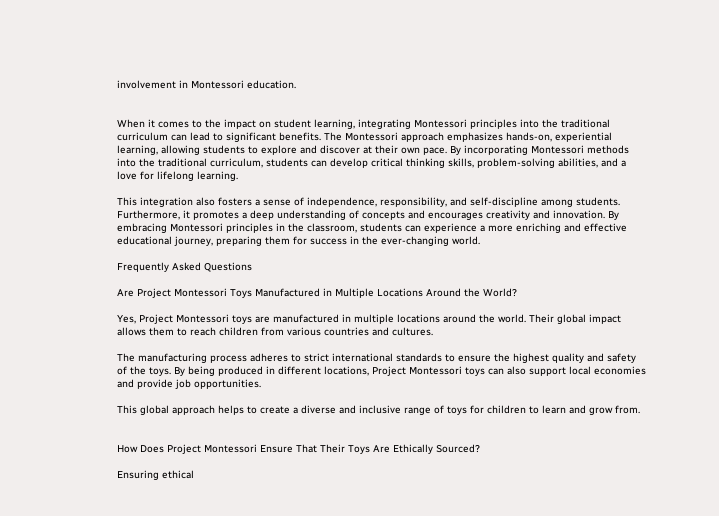involvement in Montessori education.


When it comes to the impact on student learning, integrating Montessori principles into the traditional curriculum can lead to significant benefits. The Montessori approach emphasizes hands-on, experiential learning, allowing students to explore and discover at their own pace. By incorporating Montessori methods into the traditional curriculum, students can develop critical thinking skills, problem-solving abilities, and a love for lifelong learning.

This integration also fosters a sense of independence, responsibility, and self-discipline among students. Furthermore, it promotes a deep understanding of concepts and encourages creativity and innovation. By embracing Montessori principles in the classroom, students can experience a more enriching and effective educational journey, preparing them for success in the ever-changing world.

Frequently Asked Questions

Are Project Montessori Toys Manufactured in Multiple Locations Around the World?

Yes, Project Montessori toys are manufactured in multiple locations around the world. Their global impact allows them to reach children from various countries and cultures.

The manufacturing process adheres to strict international standards to ensure the highest quality and safety of the toys. By being produced in different locations, Project Montessori toys can also support local economies and provide job opportunities.

This global approach helps to create a diverse and inclusive range of toys for children to learn and grow from.


How Does Project Montessori Ensure That Their Toys Are Ethically Sourced?

Ensuring ethical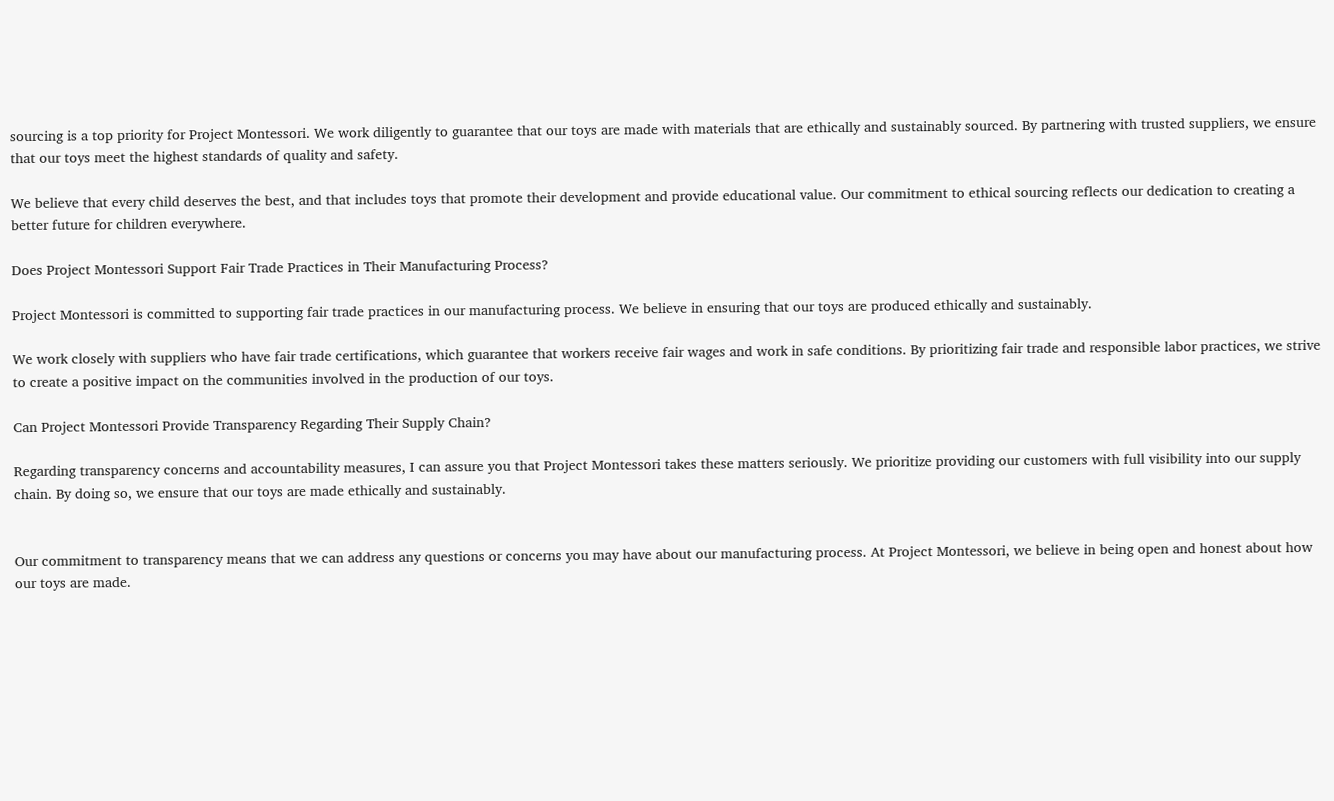sourcing is a top priority for Project Montessori. We work diligently to guarantee that our toys are made with materials that are ethically and sustainably sourced. By partnering with trusted suppliers, we ensure that our toys meet the highest standards of quality and safety.

We believe that every child deserves the best, and that includes toys that promote their development and provide educational value. Our commitment to ethical sourcing reflects our dedication to creating a better future for children everywhere.

Does Project Montessori Support Fair Trade Practices in Their Manufacturing Process?

Project Montessori is committed to supporting fair trade practices in our manufacturing process. We believe in ensuring that our toys are produced ethically and sustainably.

We work closely with suppliers who have fair trade certifications, which guarantee that workers receive fair wages and work in safe conditions. By prioritizing fair trade and responsible labor practices, we strive to create a positive impact on the communities involved in the production of our toys.

Can Project Montessori Provide Transparency Regarding Their Supply Chain?

Regarding transparency concerns and accountability measures, I can assure you that Project Montessori takes these matters seriously. We prioritize providing our customers with full visibility into our supply chain. By doing so, we ensure that our toys are made ethically and sustainably.


Our commitment to transparency means that we can address any questions or concerns you may have about our manufacturing process. At Project Montessori, we believe in being open and honest about how our toys are made.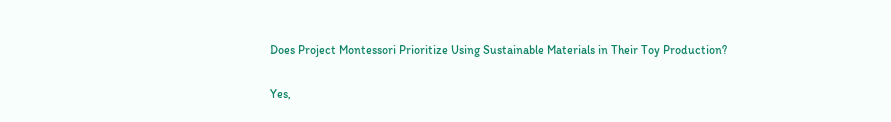Does Project Montessori Prioritize Using Sustainable Materials in Their Toy Production?

Yes,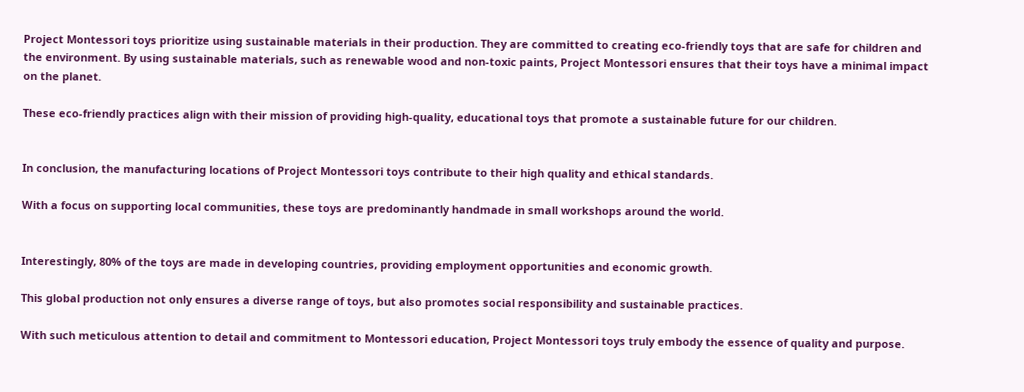Project Montessori toys prioritize using sustainable materials in their production. They are committed to creating eco-friendly toys that are safe for children and the environment. By using sustainable materials, such as renewable wood and non-toxic paints, Project Montessori ensures that their toys have a minimal impact on the planet.

These eco-friendly practices align with their mission of providing high-quality, educational toys that promote a sustainable future for our children.


In conclusion, the manufacturing locations of Project Montessori toys contribute to their high quality and ethical standards.

With a focus on supporting local communities, these toys are predominantly handmade in small workshops around the world.


Interestingly, 80% of the toys are made in developing countries, providing employment opportunities and economic growth.

This global production not only ensures a diverse range of toys, but also promotes social responsibility and sustainable practices.

With such meticulous attention to detail and commitment to Montessori education, Project Montessori toys truly embody the essence of quality and purpose.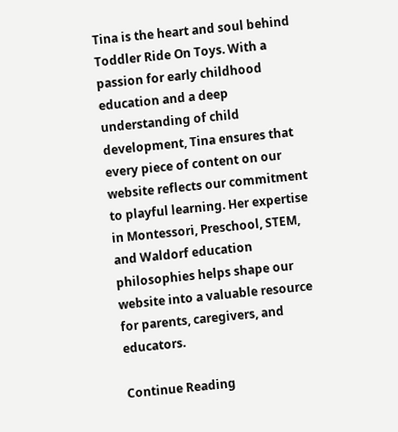Tina is the heart and soul behind Toddler Ride On Toys. With a passion for early childhood education and a deep understanding of child development, Tina ensures that every piece of content on our website reflects our commitment to playful learning. Her expertise in Montessori, Preschool, STEM, and Waldorf education philosophies helps shape our website into a valuable resource for parents, caregivers, and educators.

Continue Reading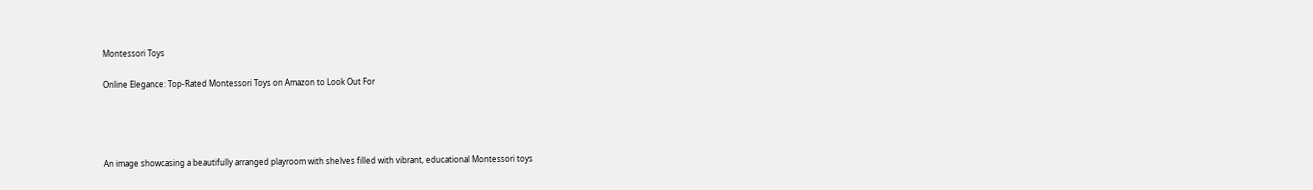Montessori Toys

Online Elegance: Top-Rated Montessori Toys on Amazon to Look Out For




An image showcasing a beautifully arranged playroom with shelves filled with vibrant, educational Montessori toys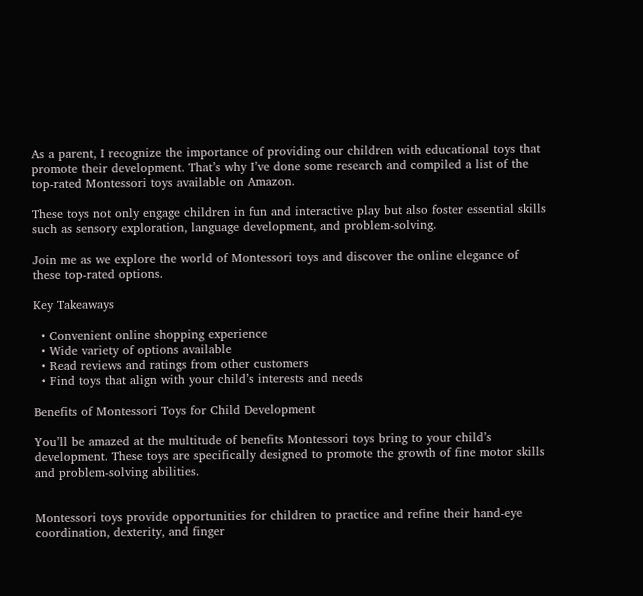As a parent, I recognize the importance of providing our children with educational toys that promote their development. That’s why I’ve done some research and compiled a list of the top-rated Montessori toys available on Amazon.

These toys not only engage children in fun and interactive play but also foster essential skills such as sensory exploration, language development, and problem-solving.

Join me as we explore the world of Montessori toys and discover the online elegance of these top-rated options.

Key Takeaways

  • Convenient online shopping experience
  • Wide variety of options available
  • Read reviews and ratings from other customers
  • Find toys that align with your child’s interests and needs

Benefits of Montessori Toys for Child Development

You’ll be amazed at the multitude of benefits Montessori toys bring to your child’s development. These toys are specifically designed to promote the growth of fine motor skills and problem-solving abilities.


Montessori toys provide opportunities for children to practice and refine their hand-eye coordination, dexterity, and finger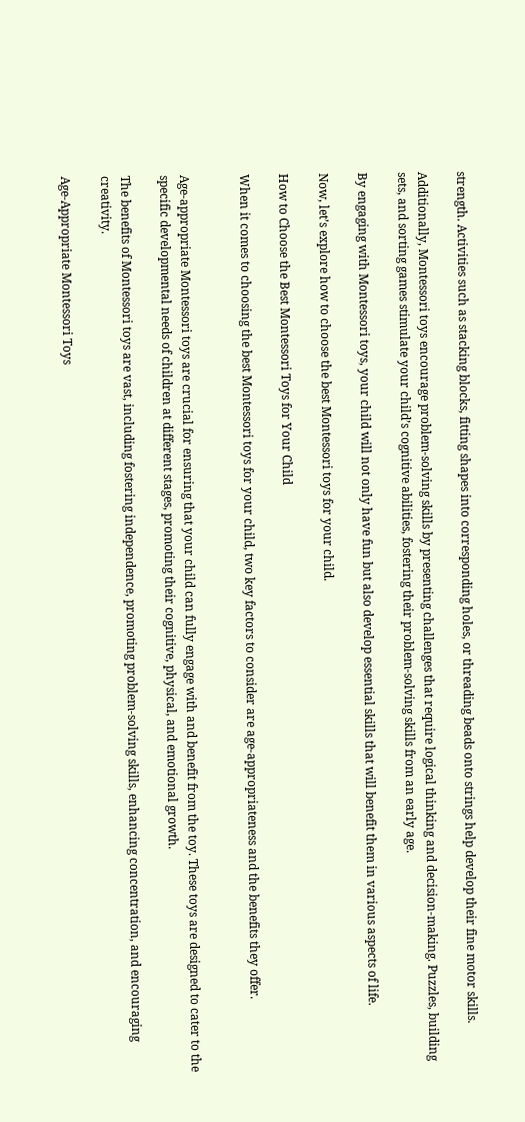strength. Activities such as stacking blocks, fitting shapes into corresponding holes, or threading beads onto strings help develop their fine motor skills.

Additionally, Montessori toys encourage problem-solving skills by presenting challenges that require logical thinking and decision-making. Puzzles, building sets, and sorting games stimulate your child’s cognitive abilities, fostering their problem-solving skills from an early age.

By engaging with Montessori toys, your child will not only have fun but also develop essential skills that will benefit them in various aspects of life.

Now, let’s explore how to choose the best Montessori toys for your child.

How to Choose the Best Montessori Toys for Your Child

When it comes to choosing the best Montessori toys for your child, two key factors to consider are age-appropriateness and the benefits they offer.


Age-appropriate Montessori toys are crucial for ensuring that your child can fully engage with and benefit from the toy. These toys are designed to cater to the specific developmental needs of children at different stages, promoting their cognitive, physical, and emotional growth.

The benefits of Montessori toys are vast, including fostering independence, promoting problem-solving skills, enhancing concentration, and encouraging creativity.

Age-Appropriate Montessori Toys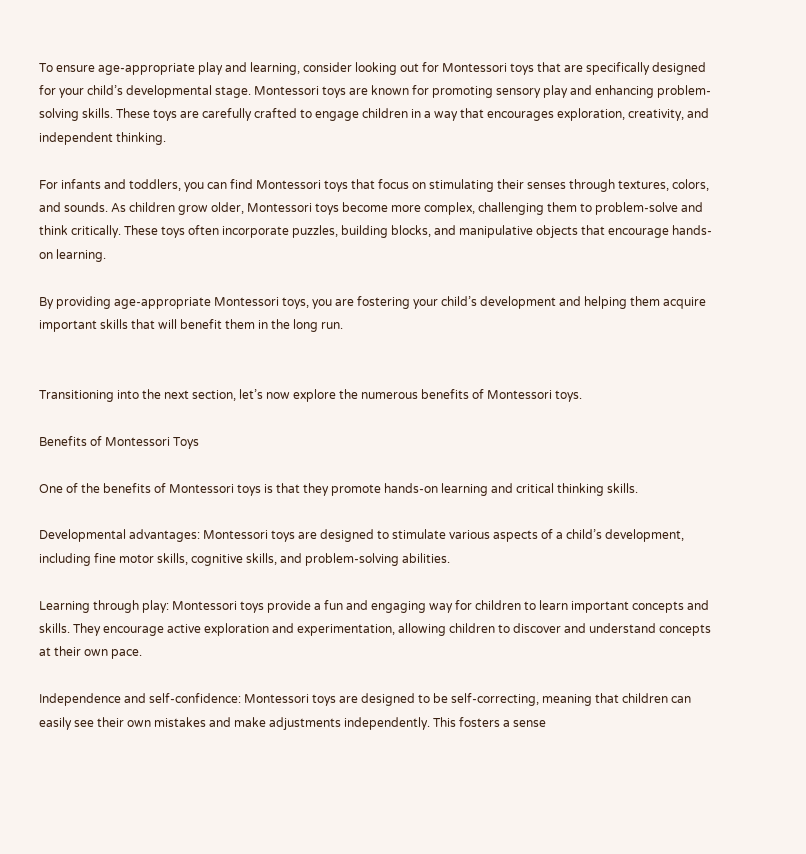To ensure age-appropriate play and learning, consider looking out for Montessori toys that are specifically designed for your child’s developmental stage. Montessori toys are known for promoting sensory play and enhancing problem-solving skills. These toys are carefully crafted to engage children in a way that encourages exploration, creativity, and independent thinking.

For infants and toddlers, you can find Montessori toys that focus on stimulating their senses through textures, colors, and sounds. As children grow older, Montessori toys become more complex, challenging them to problem-solve and think critically. These toys often incorporate puzzles, building blocks, and manipulative objects that encourage hands-on learning.

By providing age-appropriate Montessori toys, you are fostering your child’s development and helping them acquire important skills that will benefit them in the long run.


Transitioning into the next section, let’s now explore the numerous benefits of Montessori toys.

Benefits of Montessori Toys

One of the benefits of Montessori toys is that they promote hands-on learning and critical thinking skills.

Developmental advantages: Montessori toys are designed to stimulate various aspects of a child’s development, including fine motor skills, cognitive skills, and problem-solving abilities.

Learning through play: Montessori toys provide a fun and engaging way for children to learn important concepts and skills. They encourage active exploration and experimentation, allowing children to discover and understand concepts at their own pace.

Independence and self-confidence: Montessori toys are designed to be self-correcting, meaning that children can easily see their own mistakes and make adjustments independently. This fosters a sense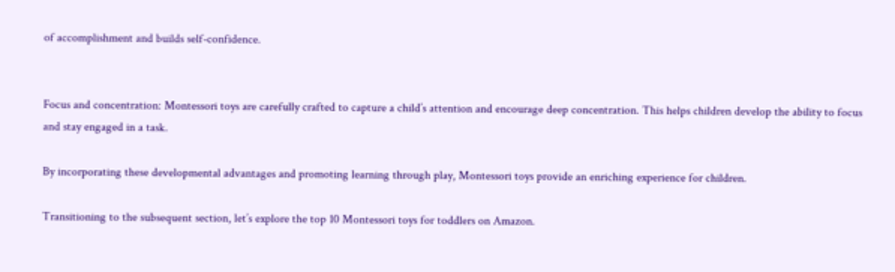of accomplishment and builds self-confidence.


Focus and concentration: Montessori toys are carefully crafted to capture a child’s attention and encourage deep concentration. This helps children develop the ability to focus and stay engaged in a task.

By incorporating these developmental advantages and promoting learning through play, Montessori toys provide an enriching experience for children.

Transitioning to the subsequent section, let’s explore the top 10 Montessori toys for toddlers on Amazon.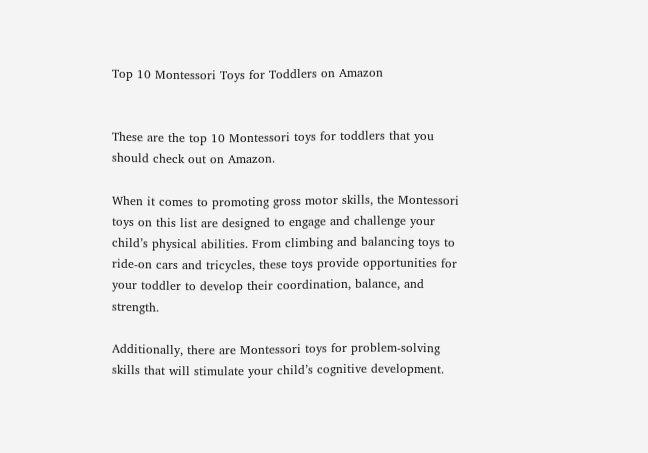Top 10 Montessori Toys for Toddlers on Amazon


These are the top 10 Montessori toys for toddlers that you should check out on Amazon.

When it comes to promoting gross motor skills, the Montessori toys on this list are designed to engage and challenge your child’s physical abilities. From climbing and balancing toys to ride-on cars and tricycles, these toys provide opportunities for your toddler to develop their coordination, balance, and strength.

Additionally, there are Montessori toys for problem-solving skills that will stimulate your child’s cognitive development.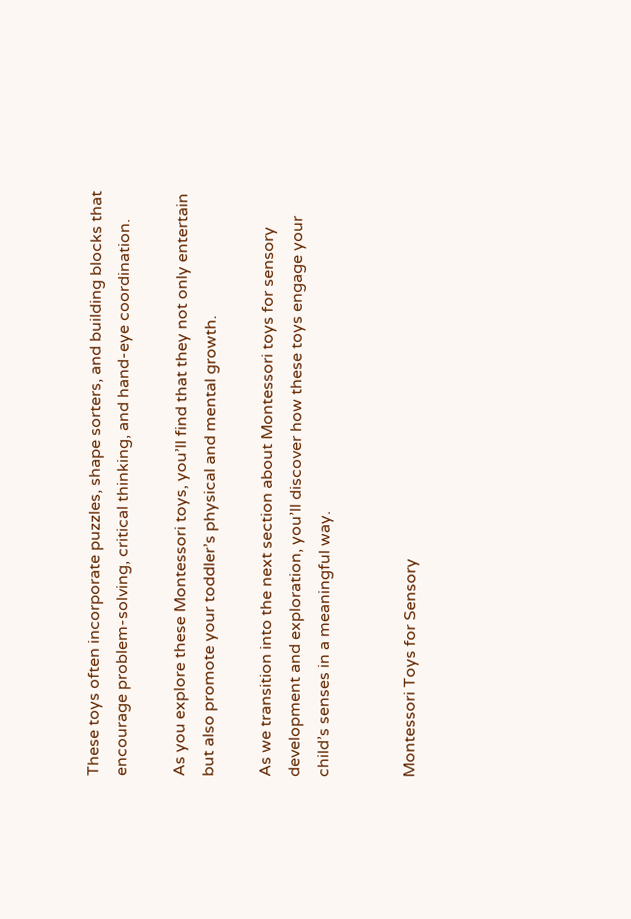These toys often incorporate puzzles, shape sorters, and building blocks that encourage problem-solving, critical thinking, and hand-eye coordination.

As you explore these Montessori toys, you’ll find that they not only entertain but also promote your toddler’s physical and mental growth.

As we transition into the next section about Montessori toys for sensory development and exploration, you’ll discover how these toys engage your child’s senses in a meaningful way.


Montessori Toys for Sensory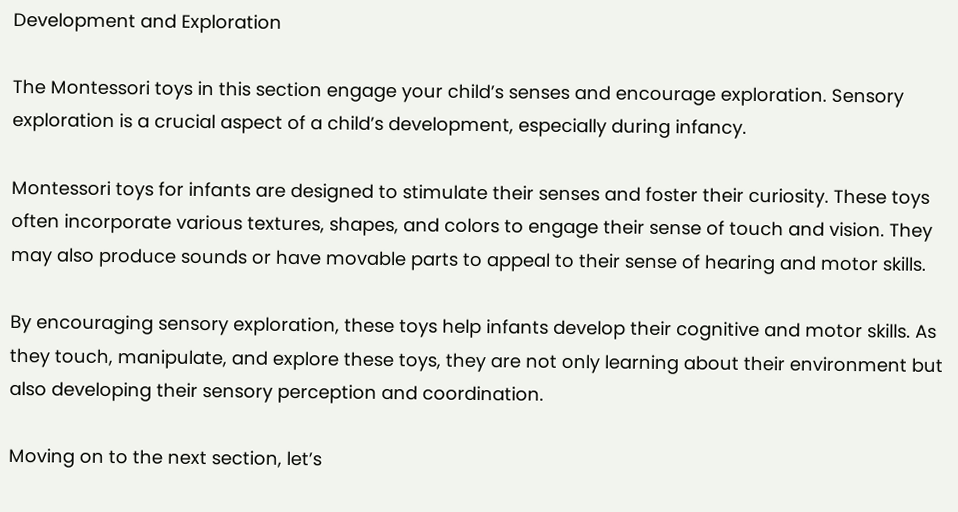Development and Exploration

The Montessori toys in this section engage your child’s senses and encourage exploration. Sensory exploration is a crucial aspect of a child’s development, especially during infancy.

Montessori toys for infants are designed to stimulate their senses and foster their curiosity. These toys often incorporate various textures, shapes, and colors to engage their sense of touch and vision. They may also produce sounds or have movable parts to appeal to their sense of hearing and motor skills.

By encouraging sensory exploration, these toys help infants develop their cognitive and motor skills. As they touch, manipulate, and explore these toys, they are not only learning about their environment but also developing their sensory perception and coordination.

Moving on to the next section, let’s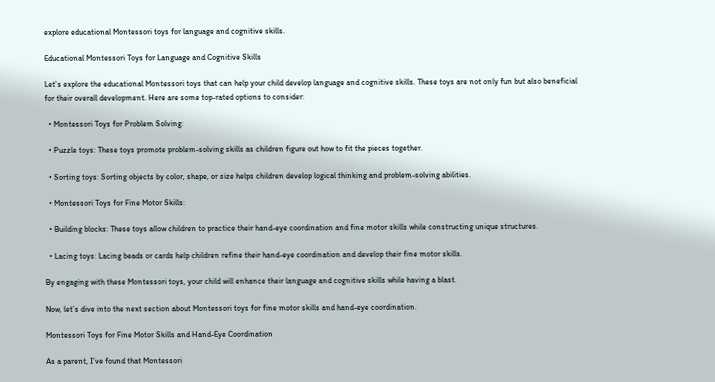explore educational Montessori toys for language and cognitive skills.

Educational Montessori Toys for Language and Cognitive Skills

Let’s explore the educational Montessori toys that can help your child develop language and cognitive skills. These toys are not only fun but also beneficial for their overall development. Here are some top-rated options to consider:

  • Montessori Toys for Problem Solving:

  • Puzzle toys: These toys promote problem-solving skills as children figure out how to fit the pieces together.

  • Sorting toys: Sorting objects by color, shape, or size helps children develop logical thinking and problem-solving abilities.

  • Montessori Toys for Fine Motor Skills:

  • Building blocks: These toys allow children to practice their hand-eye coordination and fine motor skills while constructing unique structures.

  • Lacing toys: Lacing beads or cards help children refine their hand-eye coordination and develop their fine motor skills.

By engaging with these Montessori toys, your child will enhance their language and cognitive skills while having a blast.

Now, let’s dive into the next section about Montessori toys for fine motor skills and hand-eye coordination.

Montessori Toys for Fine Motor Skills and Hand-Eye Coordination

As a parent, I’ve found that Montessori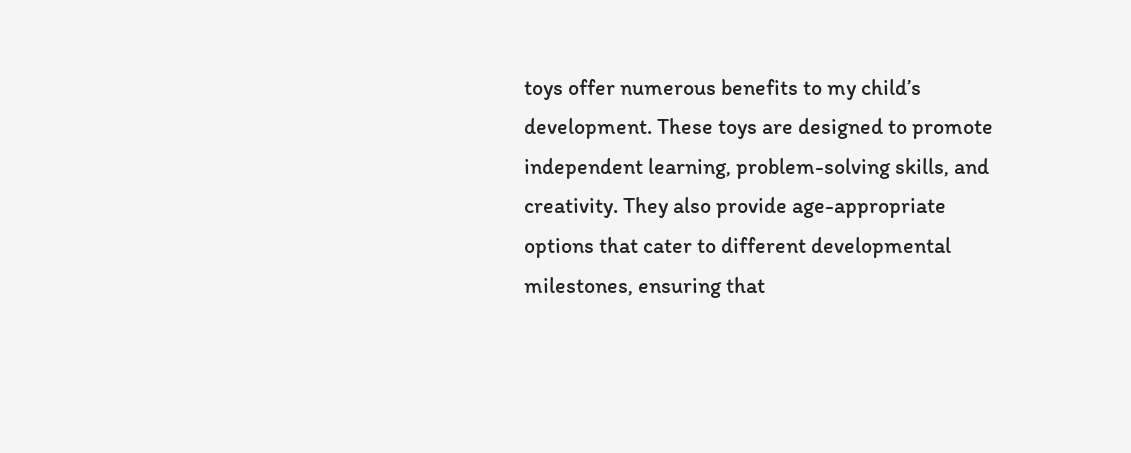toys offer numerous benefits to my child’s development. These toys are designed to promote independent learning, problem-solving skills, and creativity. They also provide age-appropriate options that cater to different developmental milestones, ensuring that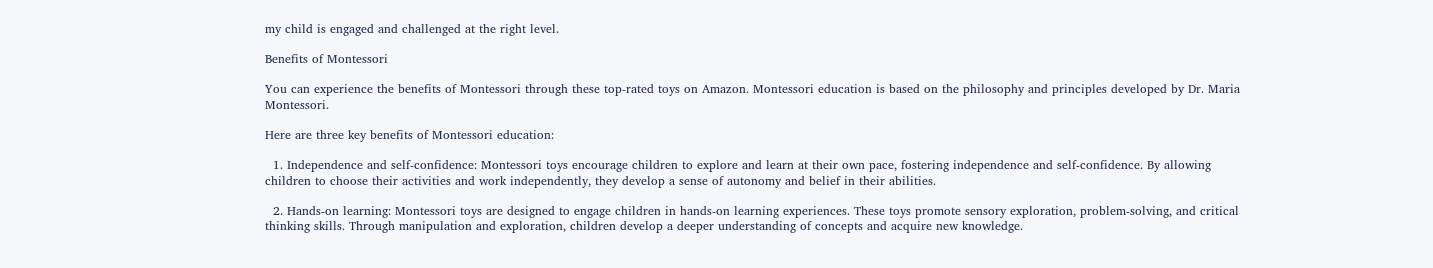my child is engaged and challenged at the right level.

Benefits of Montessori

You can experience the benefits of Montessori through these top-rated toys on Amazon. Montessori education is based on the philosophy and principles developed by Dr. Maria Montessori.

Here are three key benefits of Montessori education:

  1. Independence and self-confidence: Montessori toys encourage children to explore and learn at their own pace, fostering independence and self-confidence. By allowing children to choose their activities and work independently, they develop a sense of autonomy and belief in their abilities.

  2. Hands-on learning: Montessori toys are designed to engage children in hands-on learning experiences. These toys promote sensory exploration, problem-solving, and critical thinking skills. Through manipulation and exploration, children develop a deeper understanding of concepts and acquire new knowledge.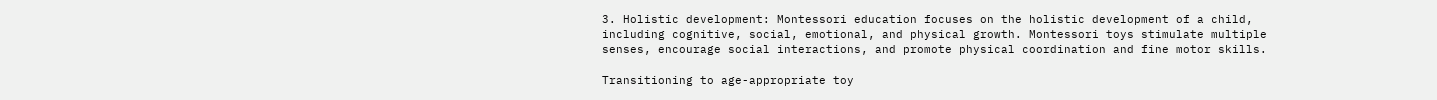3. Holistic development: Montessori education focuses on the holistic development of a child, including cognitive, social, emotional, and physical growth. Montessori toys stimulate multiple senses, encourage social interactions, and promote physical coordination and fine motor skills.

Transitioning to age-appropriate toy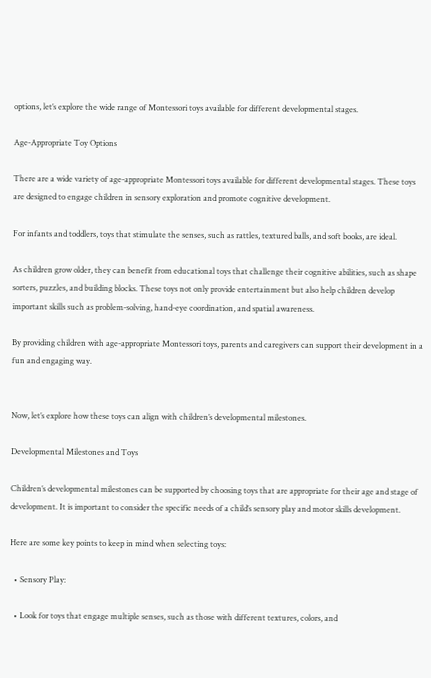options, let’s explore the wide range of Montessori toys available for different developmental stages.

Age-Appropriate Toy Options

There are a wide variety of age-appropriate Montessori toys available for different developmental stages. These toys are designed to engage children in sensory exploration and promote cognitive development.

For infants and toddlers, toys that stimulate the senses, such as rattles, textured balls, and soft books, are ideal.

As children grow older, they can benefit from educational toys that challenge their cognitive abilities, such as shape sorters, puzzles, and building blocks. These toys not only provide entertainment but also help children develop important skills such as problem-solving, hand-eye coordination, and spatial awareness.

By providing children with age-appropriate Montessori toys, parents and caregivers can support their development in a fun and engaging way.


Now, let’s explore how these toys can align with children’s developmental milestones.

Developmental Milestones and Toys

Children’s developmental milestones can be supported by choosing toys that are appropriate for their age and stage of development. It is important to consider the specific needs of a child’s sensory play and motor skills development.

Here are some key points to keep in mind when selecting toys:

  • Sensory Play:

  • Look for toys that engage multiple senses, such as those with different textures, colors, and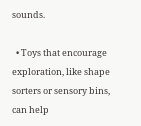sounds.

  • Toys that encourage exploration, like shape sorters or sensory bins, can help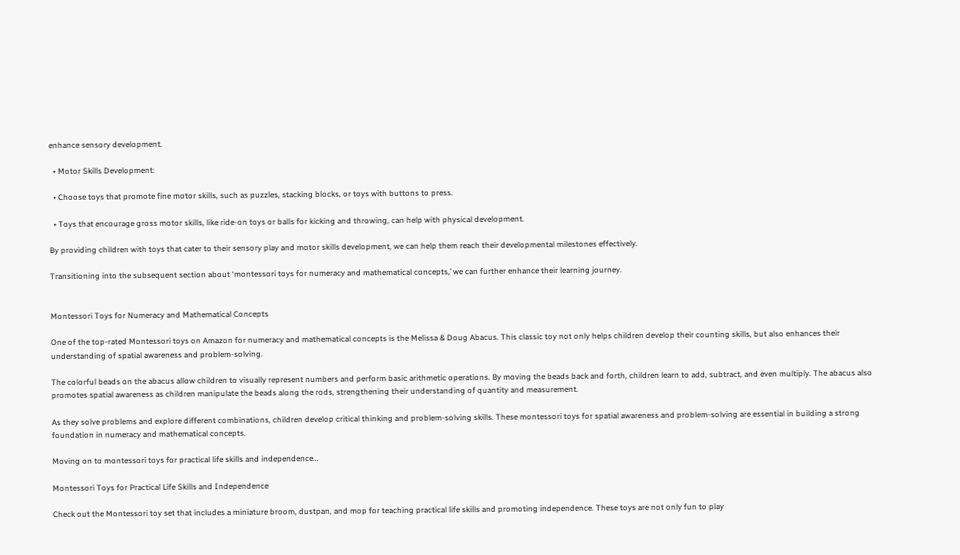enhance sensory development.

  • Motor Skills Development:

  • Choose toys that promote fine motor skills, such as puzzles, stacking blocks, or toys with buttons to press.

  • Toys that encourage gross motor skills, like ride-on toys or balls for kicking and throwing, can help with physical development.

By providing children with toys that cater to their sensory play and motor skills development, we can help them reach their developmental milestones effectively.

Transitioning into the subsequent section about ‘montessori toys for numeracy and mathematical concepts,’ we can further enhance their learning journey.


Montessori Toys for Numeracy and Mathematical Concepts

One of the top-rated Montessori toys on Amazon for numeracy and mathematical concepts is the Melissa & Doug Abacus. This classic toy not only helps children develop their counting skills, but also enhances their understanding of spatial awareness and problem-solving.

The colorful beads on the abacus allow children to visually represent numbers and perform basic arithmetic operations. By moving the beads back and forth, children learn to add, subtract, and even multiply. The abacus also promotes spatial awareness as children manipulate the beads along the rods, strengthening their understanding of quantity and measurement.

As they solve problems and explore different combinations, children develop critical thinking and problem-solving skills. These montessori toys for spatial awareness and problem-solving are essential in building a strong foundation in numeracy and mathematical concepts.

Moving on to montessori toys for practical life skills and independence…

Montessori Toys for Practical Life Skills and Independence

Check out the Montessori toy set that includes a miniature broom, dustpan, and mop for teaching practical life skills and promoting independence. These toys are not only fun to play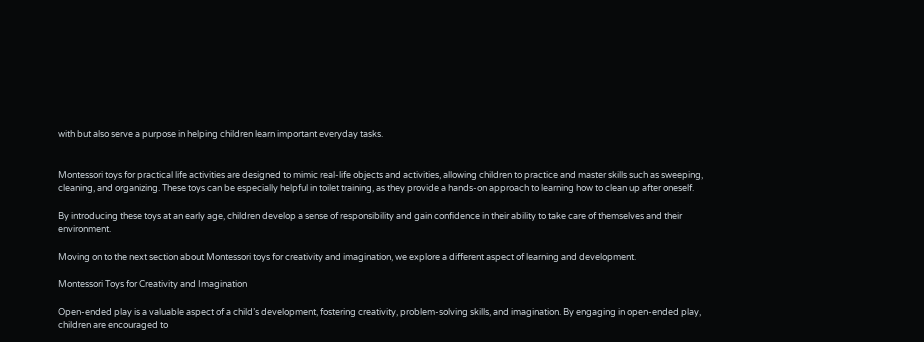with but also serve a purpose in helping children learn important everyday tasks.


Montessori toys for practical life activities are designed to mimic real-life objects and activities, allowing children to practice and master skills such as sweeping, cleaning, and organizing. These toys can be especially helpful in toilet training, as they provide a hands-on approach to learning how to clean up after oneself.

By introducing these toys at an early age, children develop a sense of responsibility and gain confidence in their ability to take care of themselves and their environment.

Moving on to the next section about Montessori toys for creativity and imagination, we explore a different aspect of learning and development.

Montessori Toys for Creativity and Imagination

Open-ended play is a valuable aspect of a child’s development, fostering creativity, problem-solving skills, and imagination. By engaging in open-ended play, children are encouraged to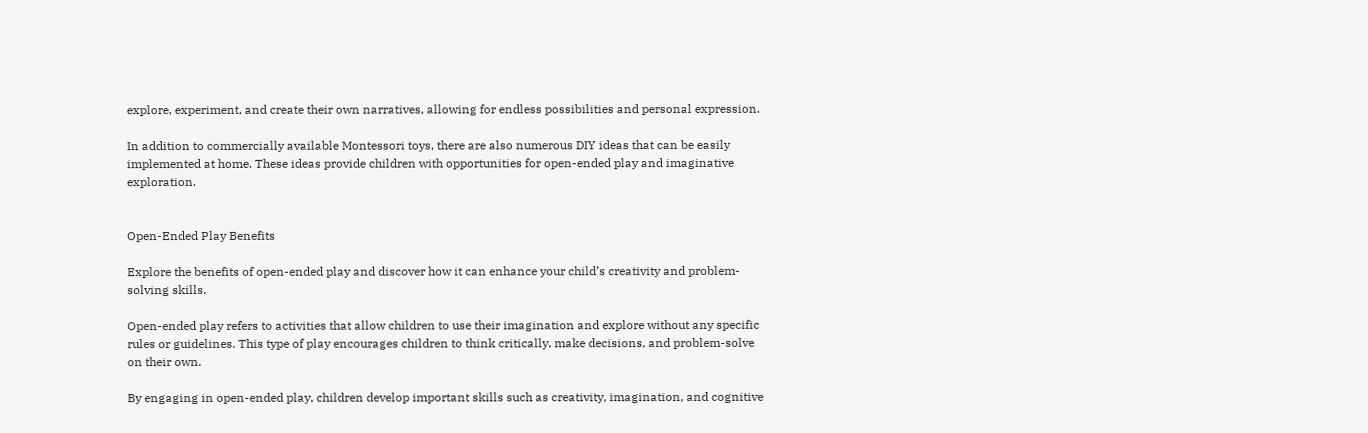explore, experiment, and create their own narratives, allowing for endless possibilities and personal expression.

In addition to commercially available Montessori toys, there are also numerous DIY ideas that can be easily implemented at home. These ideas provide children with opportunities for open-ended play and imaginative exploration.


Open-Ended Play Benefits

Explore the benefits of open-ended play and discover how it can enhance your child’s creativity and problem-solving skills.

Open-ended play refers to activities that allow children to use their imagination and explore without any specific rules or guidelines. This type of play encourages children to think critically, make decisions, and problem-solve on their own.

By engaging in open-ended play, children develop important skills such as creativity, imagination, and cognitive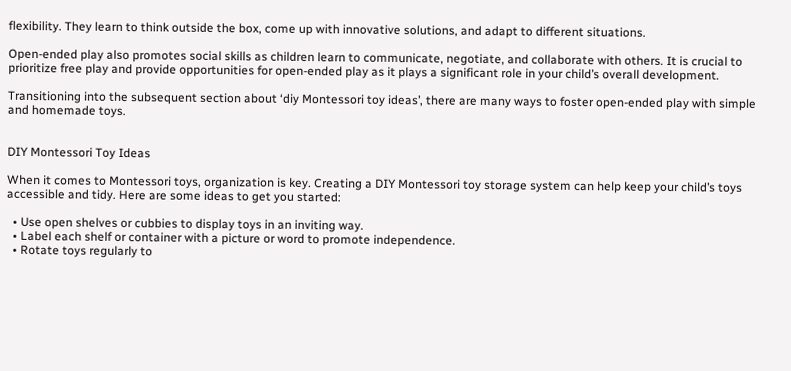flexibility. They learn to think outside the box, come up with innovative solutions, and adapt to different situations.

Open-ended play also promotes social skills as children learn to communicate, negotiate, and collaborate with others. It is crucial to prioritize free play and provide opportunities for open-ended play as it plays a significant role in your child’s overall development.

Transitioning into the subsequent section about ‘diy Montessori toy ideas’, there are many ways to foster open-ended play with simple and homemade toys.


DIY Montessori Toy Ideas

When it comes to Montessori toys, organization is key. Creating a DIY Montessori toy storage system can help keep your child’s toys accessible and tidy. Here are some ideas to get you started:

  • Use open shelves or cubbies to display toys in an inviting way.
  • Label each shelf or container with a picture or word to promote independence.
  • Rotate toys regularly to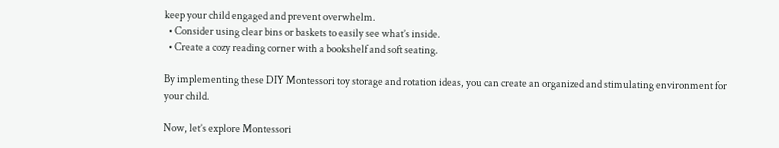keep your child engaged and prevent overwhelm.
  • Consider using clear bins or baskets to easily see what’s inside.
  • Create a cozy reading corner with a bookshelf and soft seating.

By implementing these DIY Montessori toy storage and rotation ideas, you can create an organized and stimulating environment for your child.

Now, let’s explore Montessori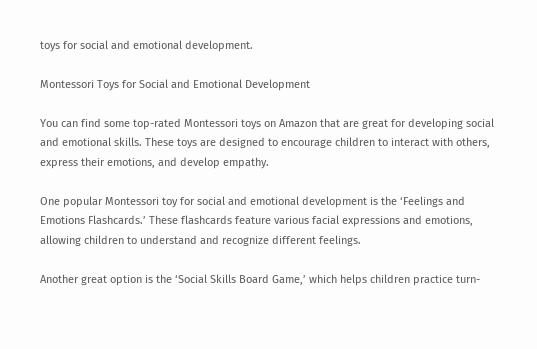toys for social and emotional development.

Montessori Toys for Social and Emotional Development

You can find some top-rated Montessori toys on Amazon that are great for developing social and emotional skills. These toys are designed to encourage children to interact with others, express their emotions, and develop empathy.

One popular Montessori toy for social and emotional development is the ‘Feelings and Emotions Flashcards.’ These flashcards feature various facial expressions and emotions, allowing children to understand and recognize different feelings.

Another great option is the ‘Social Skills Board Game,’ which helps children practice turn-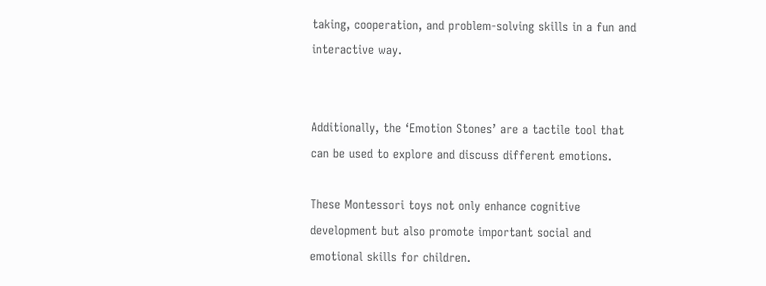taking, cooperation, and problem-solving skills in a fun and interactive way.


Additionally, the ‘Emotion Stones’ are a tactile tool that can be used to explore and discuss different emotions.

These Montessori toys not only enhance cognitive development but also promote important social and emotional skills for children.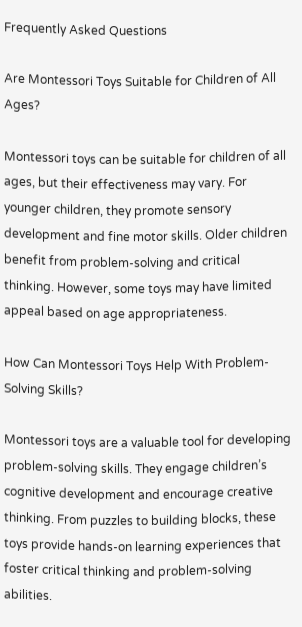Frequently Asked Questions

Are Montessori Toys Suitable for Children of All Ages?

Montessori toys can be suitable for children of all ages, but their effectiveness may vary. For younger children, they promote sensory development and fine motor skills. Older children benefit from problem-solving and critical thinking. However, some toys may have limited appeal based on age appropriateness.

How Can Montessori Toys Help With Problem-Solving Skills?

Montessori toys are a valuable tool for developing problem-solving skills. They engage children’s cognitive development and encourage creative thinking. From puzzles to building blocks, these toys provide hands-on learning experiences that foster critical thinking and problem-solving abilities.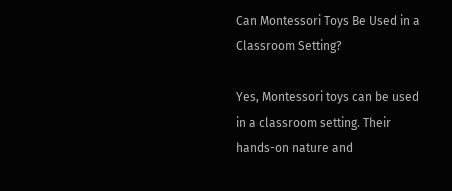Can Montessori Toys Be Used in a Classroom Setting?

Yes, Montessori toys can be used in a classroom setting. Their hands-on nature and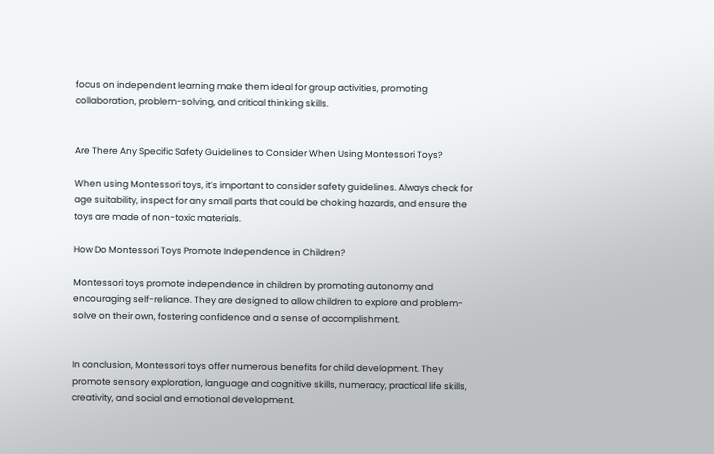focus on independent learning make them ideal for group activities, promoting collaboration, problem-solving, and critical thinking skills.


Are There Any Specific Safety Guidelines to Consider When Using Montessori Toys?

When using Montessori toys, it’s important to consider safety guidelines. Always check for age suitability, inspect for any small parts that could be choking hazards, and ensure the toys are made of non-toxic materials.

How Do Montessori Toys Promote Independence in Children?

Montessori toys promote independence in children by promoting autonomy and encouraging self-reliance. They are designed to allow children to explore and problem-solve on their own, fostering confidence and a sense of accomplishment.


In conclusion, Montessori toys offer numerous benefits for child development. They promote sensory exploration, language and cognitive skills, numeracy, practical life skills, creativity, and social and emotional development.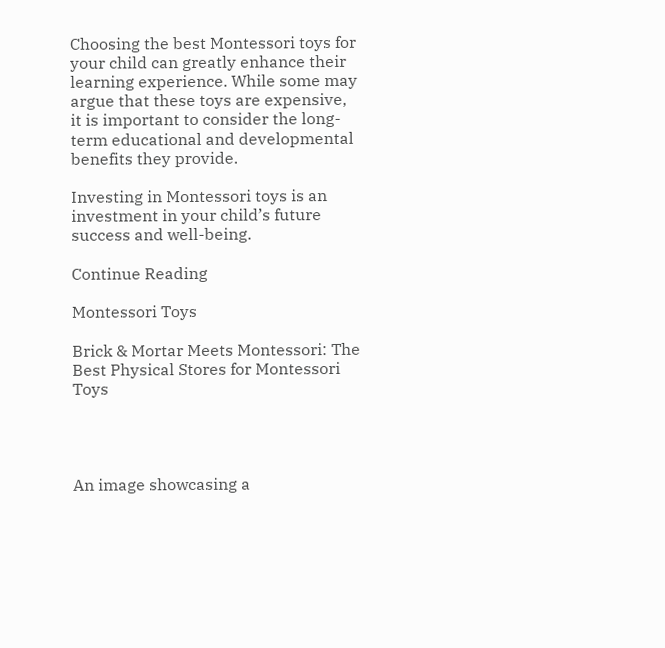Choosing the best Montessori toys for your child can greatly enhance their learning experience. While some may argue that these toys are expensive, it is important to consider the long-term educational and developmental benefits they provide.

Investing in Montessori toys is an investment in your child’s future success and well-being.

Continue Reading

Montessori Toys

Brick & Mortar Meets Montessori: The Best Physical Stores for Montessori Toys




An image showcasing a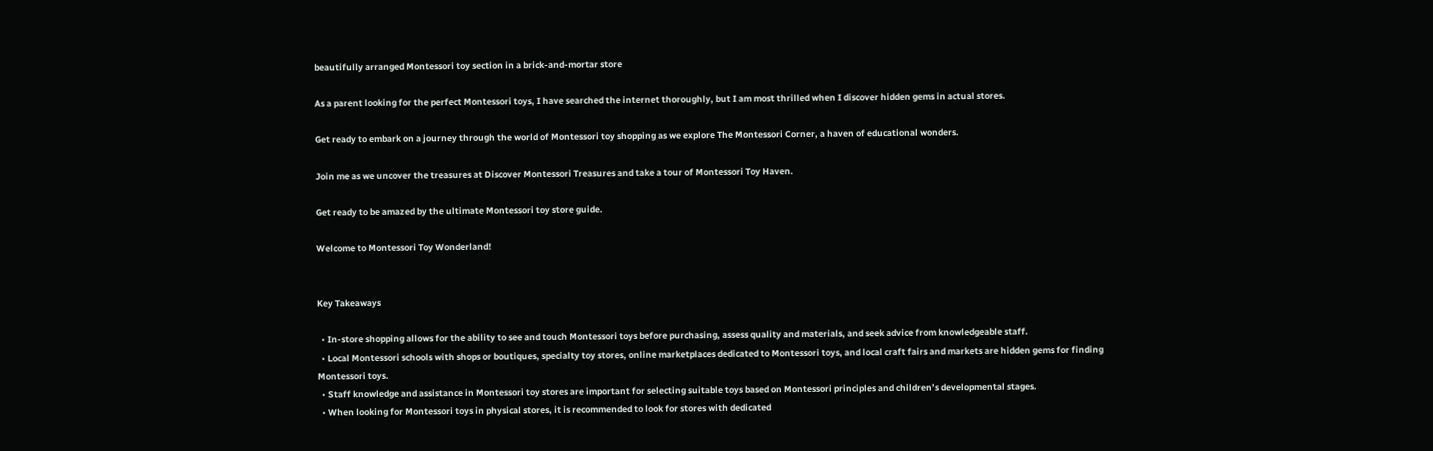beautifully arranged Montessori toy section in a brick-and-mortar store

As a parent looking for the perfect Montessori toys, I have searched the internet thoroughly, but I am most thrilled when I discover hidden gems in actual stores.

Get ready to embark on a journey through the world of Montessori toy shopping as we explore The Montessori Corner, a haven of educational wonders.

Join me as we uncover the treasures at Discover Montessori Treasures and take a tour of Montessori Toy Haven.

Get ready to be amazed by the ultimate Montessori toy store guide.

Welcome to Montessori Toy Wonderland!


Key Takeaways

  • In-store shopping allows for the ability to see and touch Montessori toys before purchasing, assess quality and materials, and seek advice from knowledgeable staff.
  • Local Montessori schools with shops or boutiques, specialty toy stores, online marketplaces dedicated to Montessori toys, and local craft fairs and markets are hidden gems for finding Montessori toys.
  • Staff knowledge and assistance in Montessori toy stores are important for selecting suitable toys based on Montessori principles and children’s developmental stages.
  • When looking for Montessori toys in physical stores, it is recommended to look for stores with dedicated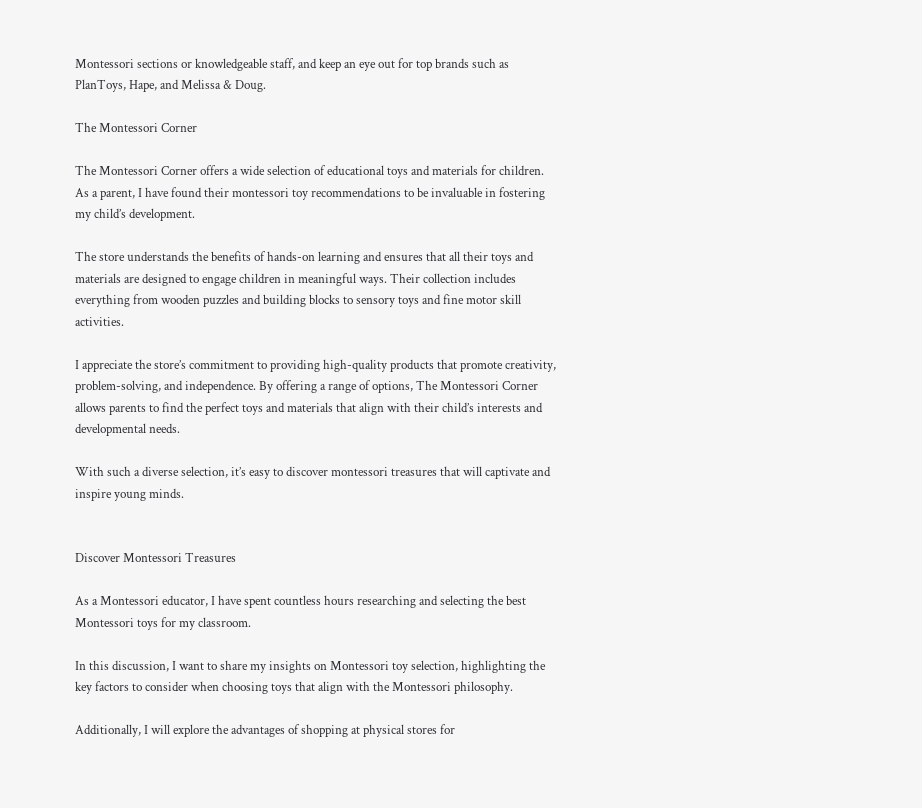Montessori sections or knowledgeable staff, and keep an eye out for top brands such as PlanToys, Hape, and Melissa & Doug.

The Montessori Corner

The Montessori Corner offers a wide selection of educational toys and materials for children. As a parent, I have found their montessori toy recommendations to be invaluable in fostering my child’s development.

The store understands the benefits of hands-on learning and ensures that all their toys and materials are designed to engage children in meaningful ways. Their collection includes everything from wooden puzzles and building blocks to sensory toys and fine motor skill activities.

I appreciate the store’s commitment to providing high-quality products that promote creativity, problem-solving, and independence. By offering a range of options, The Montessori Corner allows parents to find the perfect toys and materials that align with their child’s interests and developmental needs.

With such a diverse selection, it’s easy to discover montessori treasures that will captivate and inspire young minds.


Discover Montessori Treasures

As a Montessori educator, I have spent countless hours researching and selecting the best Montessori toys for my classroom.

In this discussion, I want to share my insights on Montessori toy selection, highlighting the key factors to consider when choosing toys that align with the Montessori philosophy.

Additionally, I will explore the advantages of shopping at physical stores for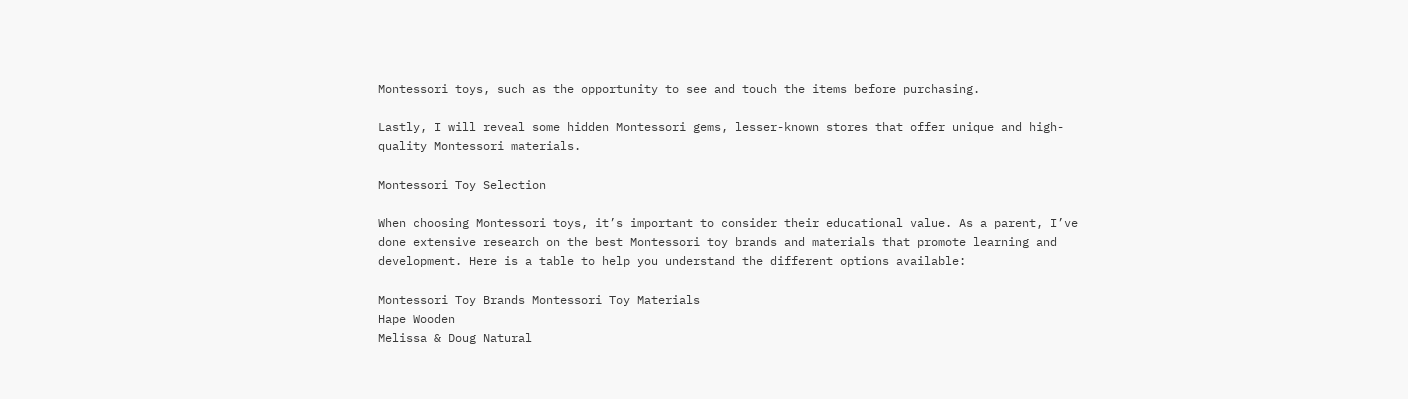Montessori toys, such as the opportunity to see and touch the items before purchasing.

Lastly, I will reveal some hidden Montessori gems, lesser-known stores that offer unique and high-quality Montessori materials.

Montessori Toy Selection

When choosing Montessori toys, it’s important to consider their educational value. As a parent, I’ve done extensive research on the best Montessori toy brands and materials that promote learning and development. Here is a table to help you understand the different options available:

Montessori Toy Brands Montessori Toy Materials
Hape Wooden
Melissa & Doug Natural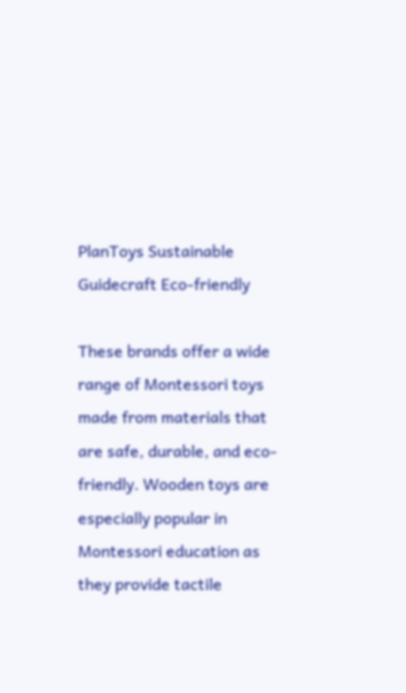PlanToys Sustainable
Guidecraft Eco-friendly

These brands offer a wide range of Montessori toys made from materials that are safe, durable, and eco-friendly. Wooden toys are especially popular in Montessori education as they provide tactile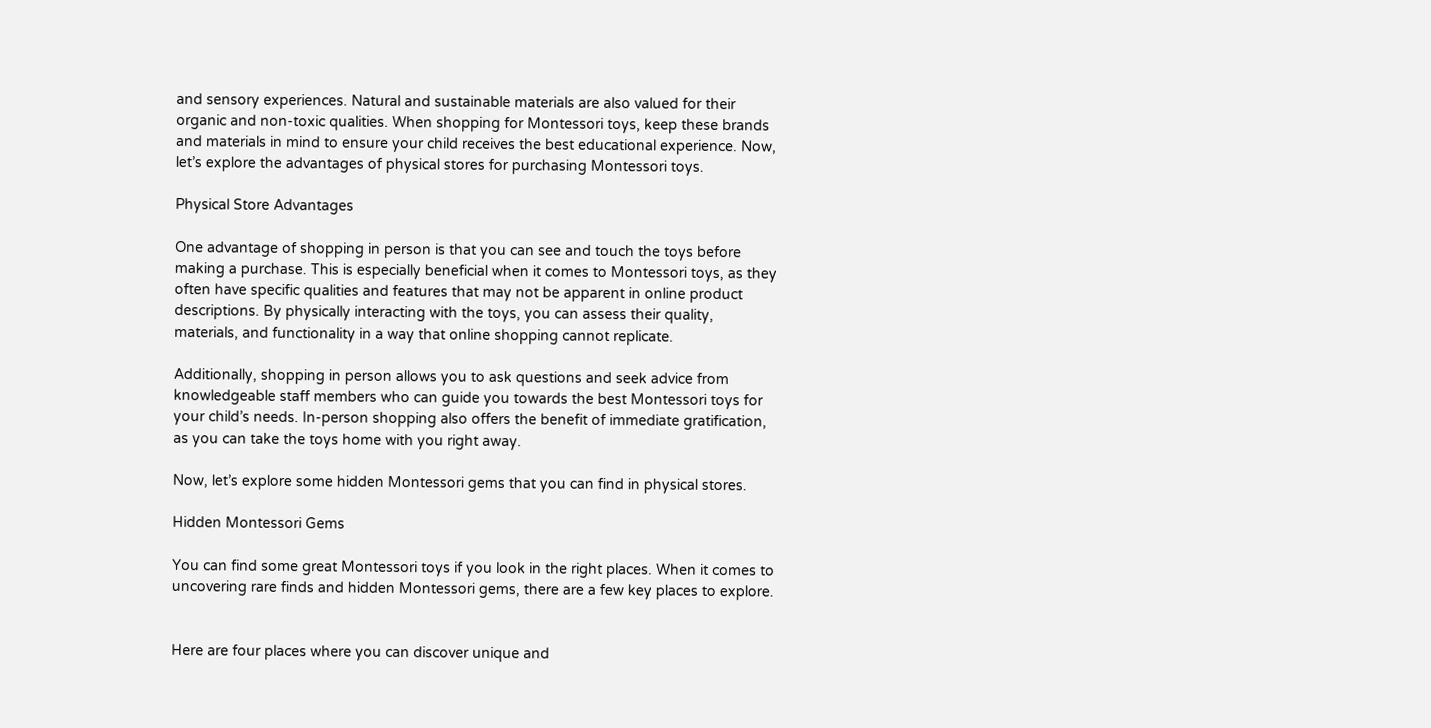and sensory experiences. Natural and sustainable materials are also valued for their organic and non-toxic qualities. When shopping for Montessori toys, keep these brands and materials in mind to ensure your child receives the best educational experience. Now, let’s explore the advantages of physical stores for purchasing Montessori toys.

Physical Store Advantages

One advantage of shopping in person is that you can see and touch the toys before making a purchase. This is especially beneficial when it comes to Montessori toys, as they often have specific qualities and features that may not be apparent in online product descriptions. By physically interacting with the toys, you can assess their quality, materials, and functionality in a way that online shopping cannot replicate.

Additionally, shopping in person allows you to ask questions and seek advice from knowledgeable staff members who can guide you towards the best Montessori toys for your child’s needs. In-person shopping also offers the benefit of immediate gratification, as you can take the toys home with you right away.

Now, let’s explore some hidden Montessori gems that you can find in physical stores.

Hidden Montessori Gems

You can find some great Montessori toys if you look in the right places. When it comes to uncovering rare finds and hidden Montessori gems, there are a few key places to explore.


Here are four places where you can discover unique and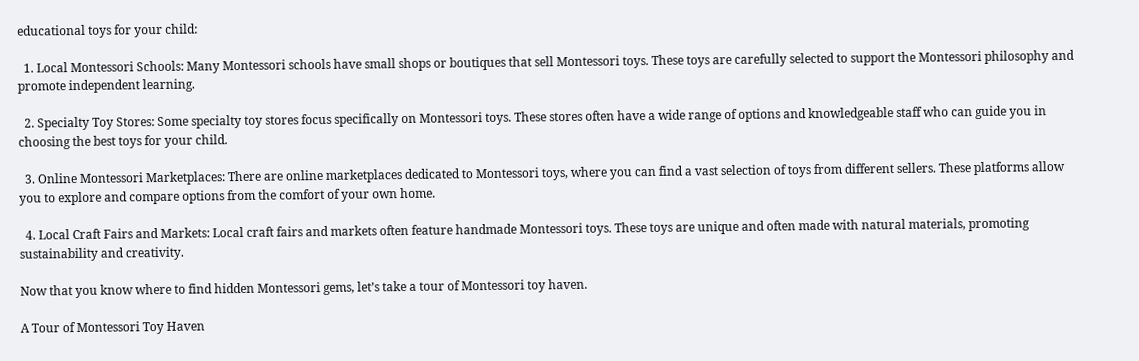educational toys for your child:

  1. Local Montessori Schools: Many Montessori schools have small shops or boutiques that sell Montessori toys. These toys are carefully selected to support the Montessori philosophy and promote independent learning.

  2. Specialty Toy Stores: Some specialty toy stores focus specifically on Montessori toys. These stores often have a wide range of options and knowledgeable staff who can guide you in choosing the best toys for your child.

  3. Online Montessori Marketplaces: There are online marketplaces dedicated to Montessori toys, where you can find a vast selection of toys from different sellers. These platforms allow you to explore and compare options from the comfort of your own home.

  4. Local Craft Fairs and Markets: Local craft fairs and markets often feature handmade Montessori toys. These toys are unique and often made with natural materials, promoting sustainability and creativity.

Now that you know where to find hidden Montessori gems, let’s take a tour of Montessori toy haven.

A Tour of Montessori Toy Haven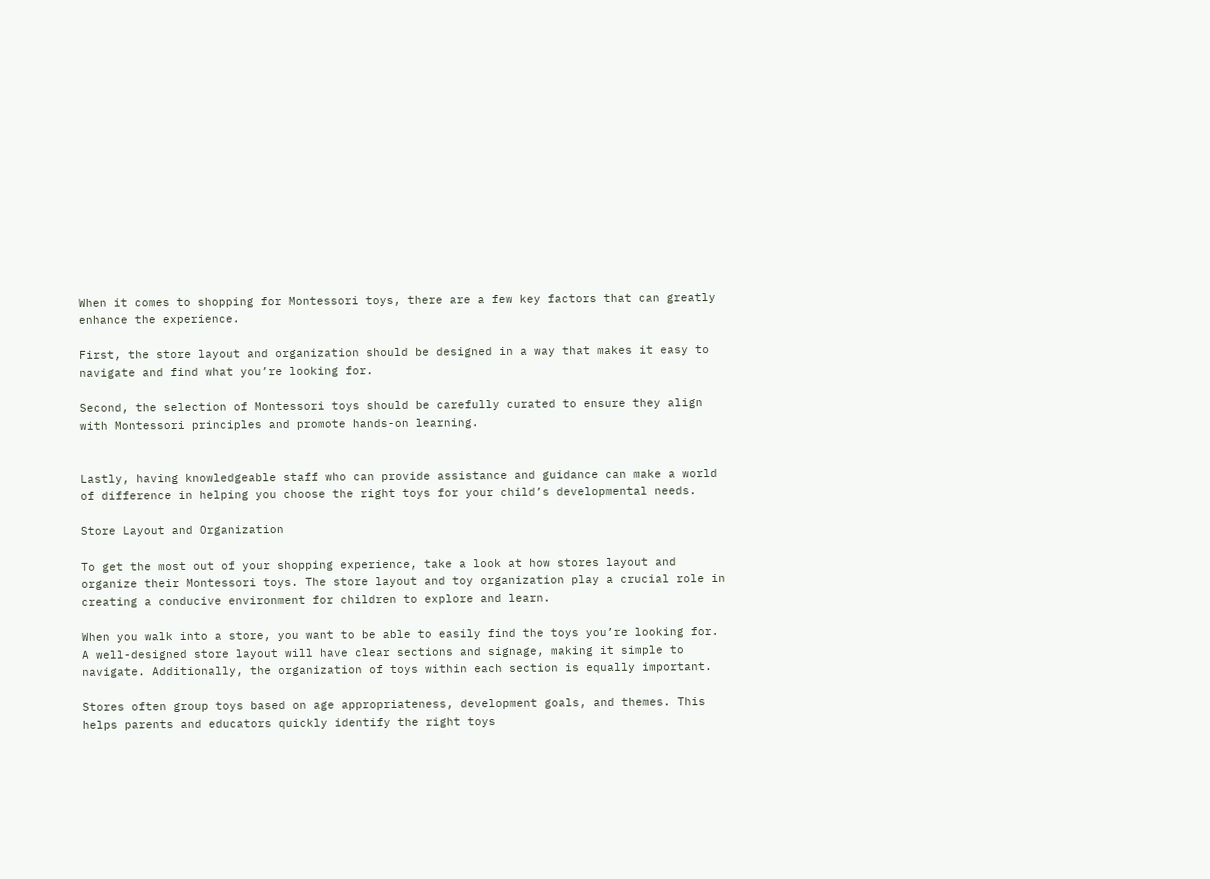When it comes to shopping for Montessori toys, there are a few key factors that can greatly enhance the experience.

First, the store layout and organization should be designed in a way that makes it easy to navigate and find what you’re looking for.

Second, the selection of Montessori toys should be carefully curated to ensure they align with Montessori principles and promote hands-on learning.


Lastly, having knowledgeable staff who can provide assistance and guidance can make a world of difference in helping you choose the right toys for your child’s developmental needs.

Store Layout and Organization

To get the most out of your shopping experience, take a look at how stores layout and organize their Montessori toys. The store layout and toy organization play a crucial role in creating a conducive environment for children to explore and learn.

When you walk into a store, you want to be able to easily find the toys you’re looking for. A well-designed store layout will have clear sections and signage, making it simple to navigate. Additionally, the organization of toys within each section is equally important.

Stores often group toys based on age appropriateness, development goals, and themes. This helps parents and educators quickly identify the right toys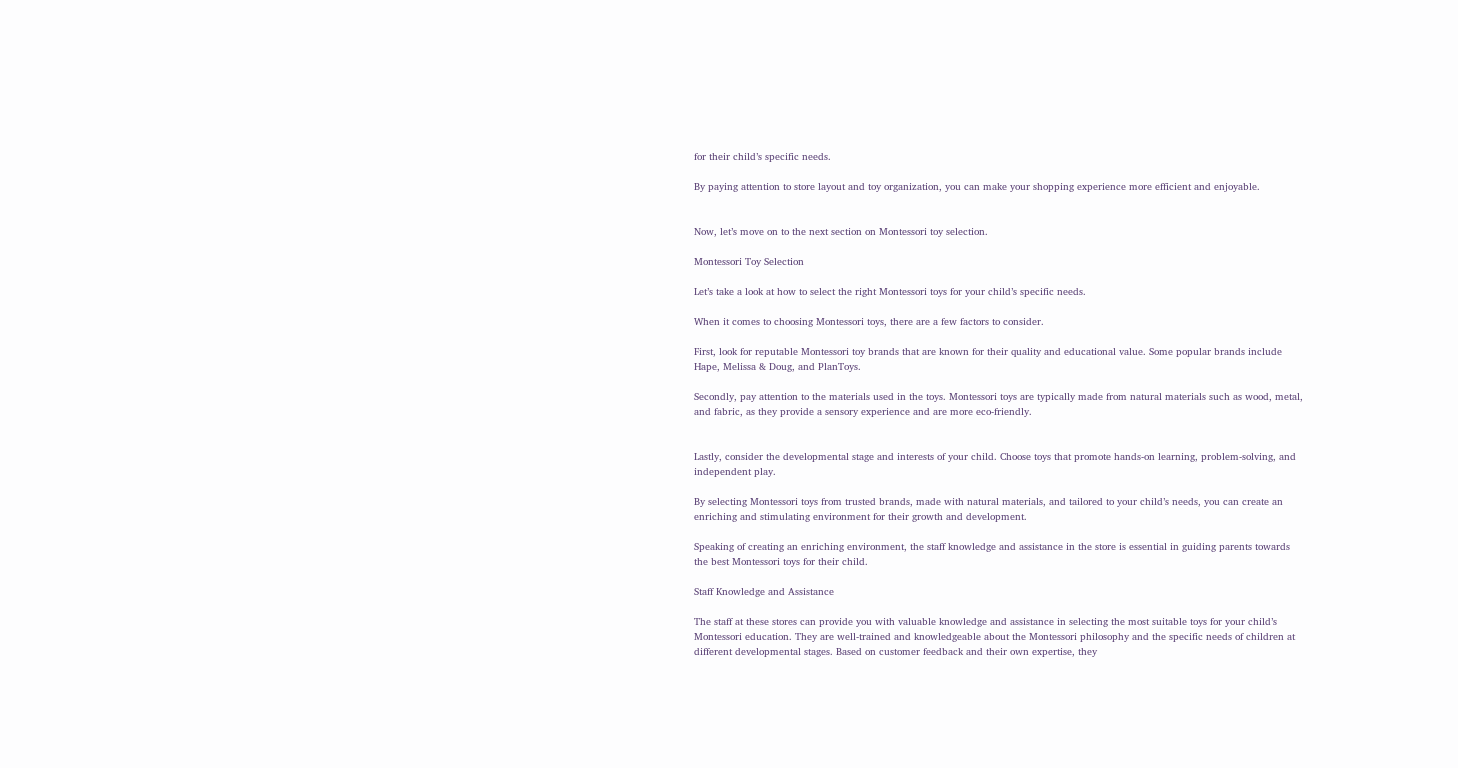for their child’s specific needs.

By paying attention to store layout and toy organization, you can make your shopping experience more efficient and enjoyable.


Now, let’s move on to the next section on Montessori toy selection.

Montessori Toy Selection

Let’s take a look at how to select the right Montessori toys for your child’s specific needs.

When it comes to choosing Montessori toys, there are a few factors to consider.

First, look for reputable Montessori toy brands that are known for their quality and educational value. Some popular brands include Hape, Melissa & Doug, and PlanToys.

Secondly, pay attention to the materials used in the toys. Montessori toys are typically made from natural materials such as wood, metal, and fabric, as they provide a sensory experience and are more eco-friendly.


Lastly, consider the developmental stage and interests of your child. Choose toys that promote hands-on learning, problem-solving, and independent play.

By selecting Montessori toys from trusted brands, made with natural materials, and tailored to your child’s needs, you can create an enriching and stimulating environment for their growth and development.

Speaking of creating an enriching environment, the staff knowledge and assistance in the store is essential in guiding parents towards the best Montessori toys for their child.

Staff Knowledge and Assistance

The staff at these stores can provide you with valuable knowledge and assistance in selecting the most suitable toys for your child’s Montessori education. They are well-trained and knowledgeable about the Montessori philosophy and the specific needs of children at different developmental stages. Based on customer feedback and their own expertise, they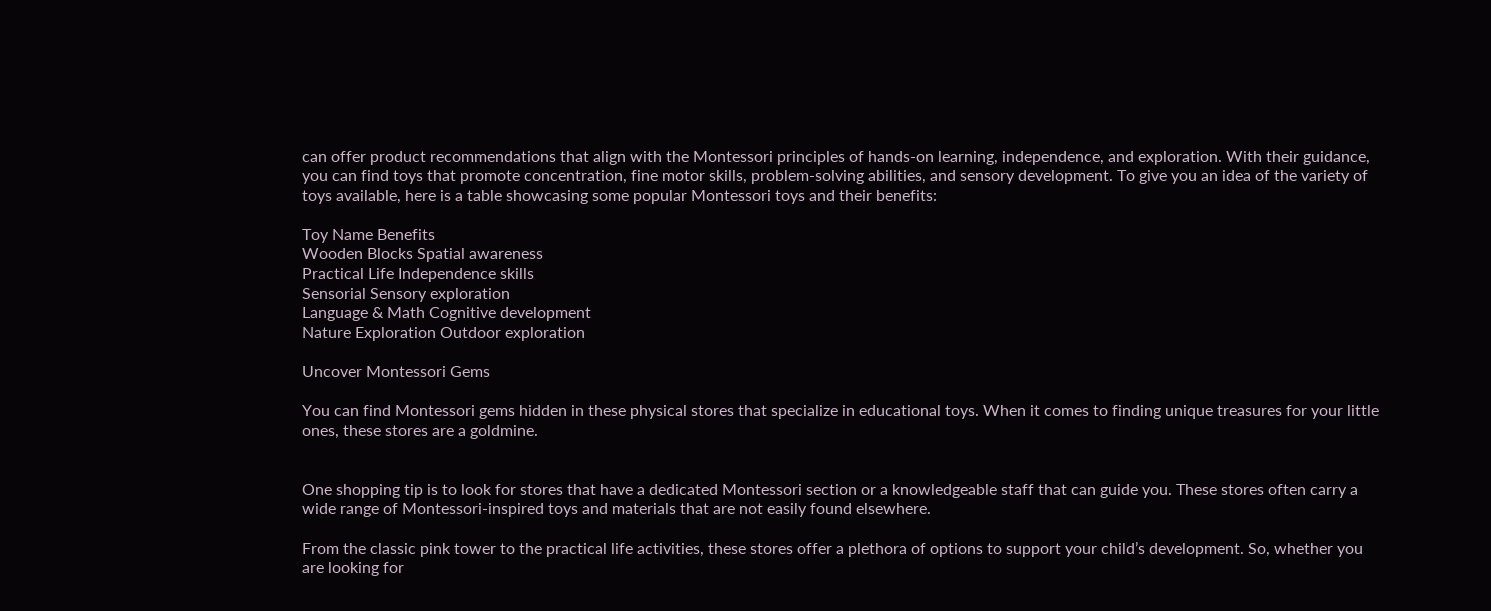can offer product recommendations that align with the Montessori principles of hands-on learning, independence, and exploration. With their guidance, you can find toys that promote concentration, fine motor skills, problem-solving abilities, and sensory development. To give you an idea of the variety of toys available, here is a table showcasing some popular Montessori toys and their benefits:

Toy Name Benefits
Wooden Blocks Spatial awareness
Practical Life Independence skills
Sensorial Sensory exploration
Language & Math Cognitive development
Nature Exploration Outdoor exploration

Uncover Montessori Gems

You can find Montessori gems hidden in these physical stores that specialize in educational toys. When it comes to finding unique treasures for your little ones, these stores are a goldmine.


One shopping tip is to look for stores that have a dedicated Montessori section or a knowledgeable staff that can guide you. These stores often carry a wide range of Montessori-inspired toys and materials that are not easily found elsewhere.

From the classic pink tower to the practical life activities, these stores offer a plethora of options to support your child’s development. So, whether you are looking for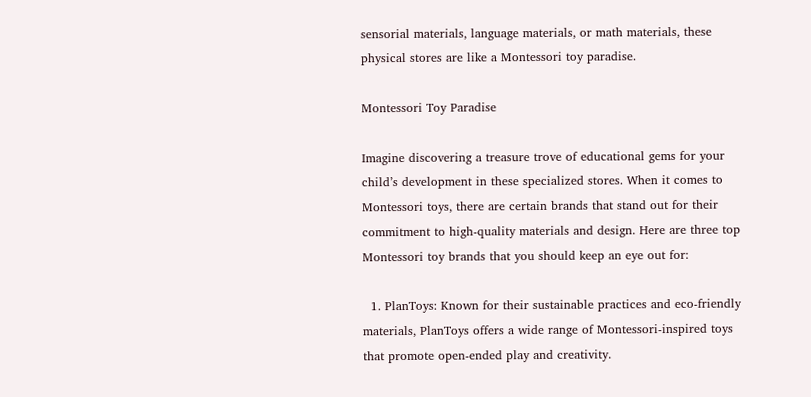sensorial materials, language materials, or math materials, these physical stores are like a Montessori toy paradise.

Montessori Toy Paradise

Imagine discovering a treasure trove of educational gems for your child’s development in these specialized stores. When it comes to Montessori toys, there are certain brands that stand out for their commitment to high-quality materials and design. Here are three top Montessori toy brands that you should keep an eye out for:

  1. PlanToys: Known for their sustainable practices and eco-friendly materials, PlanToys offers a wide range of Montessori-inspired toys that promote open-ended play and creativity.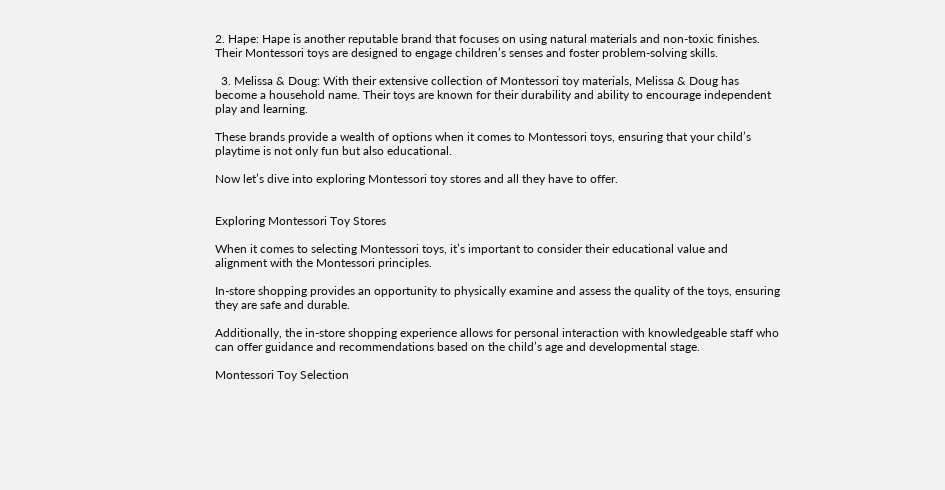2. Hape: Hape is another reputable brand that focuses on using natural materials and non-toxic finishes. Their Montessori toys are designed to engage children’s senses and foster problem-solving skills.

  3. Melissa & Doug: With their extensive collection of Montessori toy materials, Melissa & Doug has become a household name. Their toys are known for their durability and ability to encourage independent play and learning.

These brands provide a wealth of options when it comes to Montessori toys, ensuring that your child’s playtime is not only fun but also educational.

Now let’s dive into exploring Montessori toy stores and all they have to offer.


Exploring Montessori Toy Stores

When it comes to selecting Montessori toys, it’s important to consider their educational value and alignment with the Montessori principles.

In-store shopping provides an opportunity to physically examine and assess the quality of the toys, ensuring they are safe and durable.

Additionally, the in-store shopping experience allows for personal interaction with knowledgeable staff who can offer guidance and recommendations based on the child’s age and developmental stage.

Montessori Toy Selection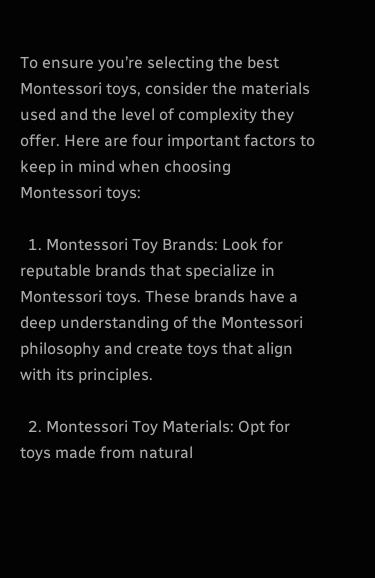To ensure you’re selecting the best Montessori toys, consider the materials used and the level of complexity they offer. Here are four important factors to keep in mind when choosing Montessori toys:

  1. Montessori Toy Brands: Look for reputable brands that specialize in Montessori toys. These brands have a deep understanding of the Montessori philosophy and create toys that align with its principles.

  2. Montessori Toy Materials: Opt for toys made from natural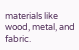materials like wood, metal, and fabric.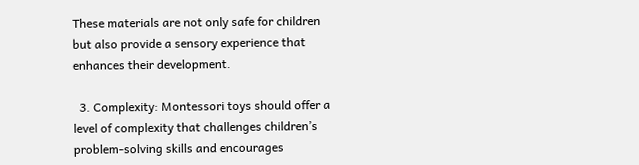These materials are not only safe for children but also provide a sensory experience that enhances their development.

  3. Complexity: Montessori toys should offer a level of complexity that challenges children’s problem-solving skills and encourages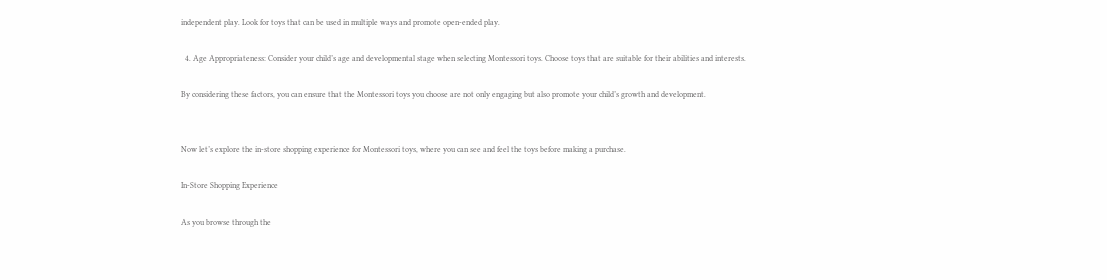independent play. Look for toys that can be used in multiple ways and promote open-ended play.

  4. Age Appropriateness: Consider your child’s age and developmental stage when selecting Montessori toys. Choose toys that are suitable for their abilities and interests.

By considering these factors, you can ensure that the Montessori toys you choose are not only engaging but also promote your child’s growth and development.


Now let’s explore the in-store shopping experience for Montessori toys, where you can see and feel the toys before making a purchase.

In-Store Shopping Experience

As you browse through the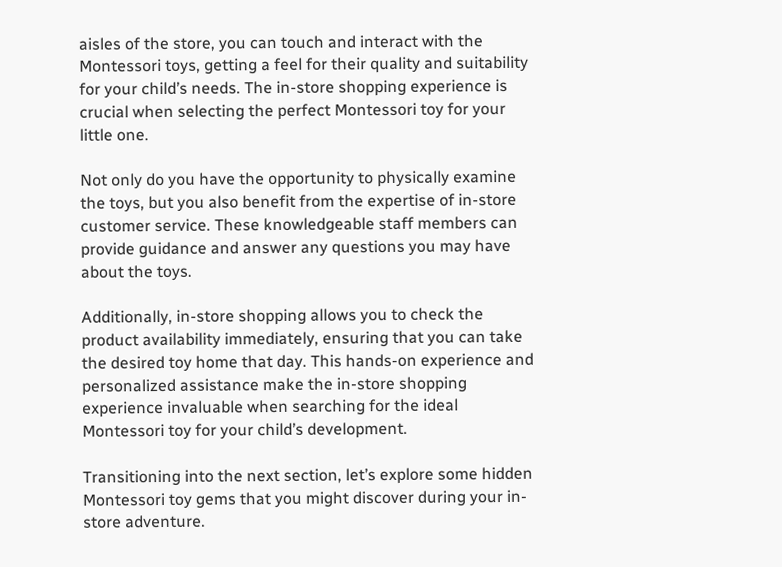aisles of the store, you can touch and interact with the Montessori toys, getting a feel for their quality and suitability for your child’s needs. The in-store shopping experience is crucial when selecting the perfect Montessori toy for your little one.

Not only do you have the opportunity to physically examine the toys, but you also benefit from the expertise of in-store customer service. These knowledgeable staff members can provide guidance and answer any questions you may have about the toys.

Additionally, in-store shopping allows you to check the product availability immediately, ensuring that you can take the desired toy home that day. This hands-on experience and personalized assistance make the in-store shopping experience invaluable when searching for the ideal Montessori toy for your child’s development.

Transitioning into the next section, let’s explore some hidden Montessori toy gems that you might discover during your in-store adventure.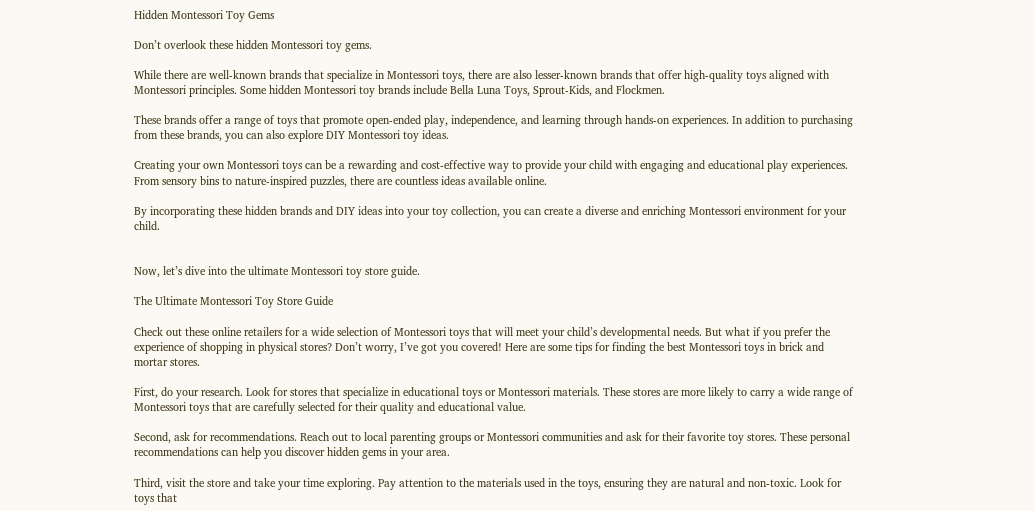Hidden Montessori Toy Gems

Don’t overlook these hidden Montessori toy gems.

While there are well-known brands that specialize in Montessori toys, there are also lesser-known brands that offer high-quality toys aligned with Montessori principles. Some hidden Montessori toy brands include Bella Luna Toys, Sprout-Kids, and Flockmen.

These brands offer a range of toys that promote open-ended play, independence, and learning through hands-on experiences. In addition to purchasing from these brands, you can also explore DIY Montessori toy ideas.

Creating your own Montessori toys can be a rewarding and cost-effective way to provide your child with engaging and educational play experiences. From sensory bins to nature-inspired puzzles, there are countless ideas available online.

By incorporating these hidden brands and DIY ideas into your toy collection, you can create a diverse and enriching Montessori environment for your child.


Now, let’s dive into the ultimate Montessori toy store guide.

The Ultimate Montessori Toy Store Guide

Check out these online retailers for a wide selection of Montessori toys that will meet your child’s developmental needs. But what if you prefer the experience of shopping in physical stores? Don’t worry, I’ve got you covered! Here are some tips for finding the best Montessori toys in brick and mortar stores.

First, do your research. Look for stores that specialize in educational toys or Montessori materials. These stores are more likely to carry a wide range of Montessori toys that are carefully selected for their quality and educational value.

Second, ask for recommendations. Reach out to local parenting groups or Montessori communities and ask for their favorite toy stores. These personal recommendations can help you discover hidden gems in your area.

Third, visit the store and take your time exploring. Pay attention to the materials used in the toys, ensuring they are natural and non-toxic. Look for toys that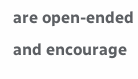are open-ended and encourage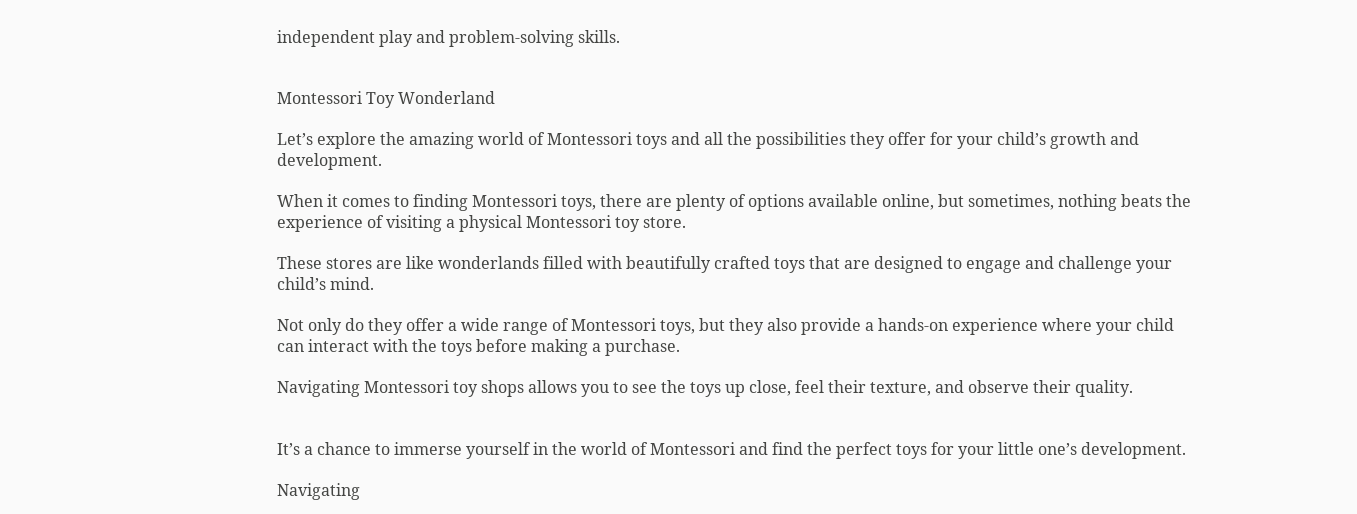independent play and problem-solving skills.


Montessori Toy Wonderland

Let’s explore the amazing world of Montessori toys and all the possibilities they offer for your child’s growth and development.

When it comes to finding Montessori toys, there are plenty of options available online, but sometimes, nothing beats the experience of visiting a physical Montessori toy store.

These stores are like wonderlands filled with beautifully crafted toys that are designed to engage and challenge your child’s mind.

Not only do they offer a wide range of Montessori toys, but they also provide a hands-on experience where your child can interact with the toys before making a purchase.

Navigating Montessori toy shops allows you to see the toys up close, feel their texture, and observe their quality.


It’s a chance to immerse yourself in the world of Montessori and find the perfect toys for your little one’s development.

Navigating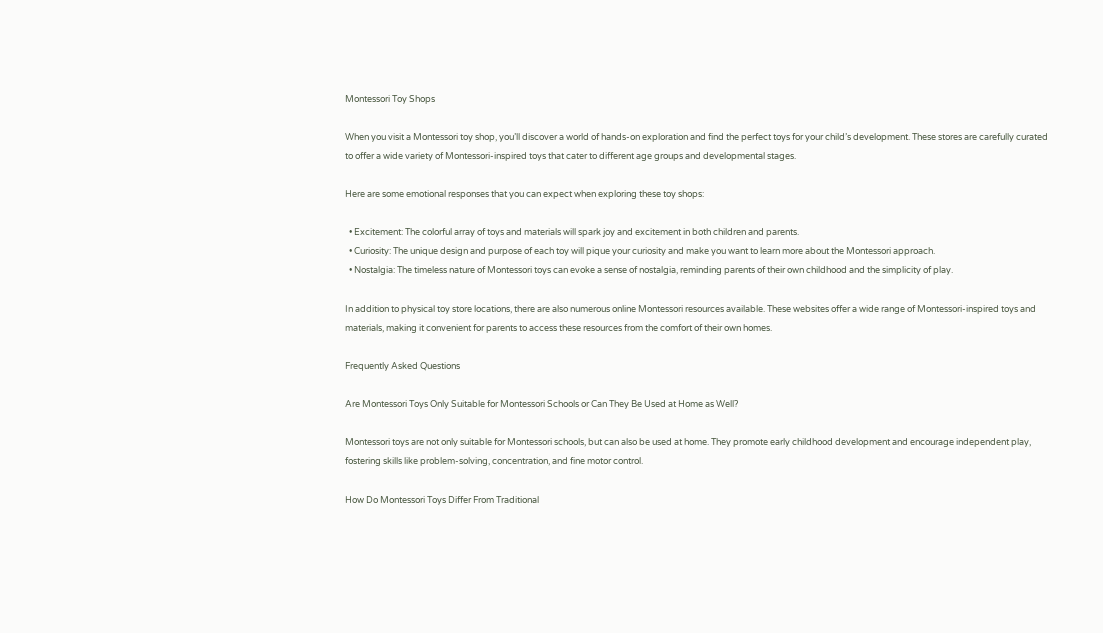Montessori Toy Shops

When you visit a Montessori toy shop, you’ll discover a world of hands-on exploration and find the perfect toys for your child’s development. These stores are carefully curated to offer a wide variety of Montessori-inspired toys that cater to different age groups and developmental stages.

Here are some emotional responses that you can expect when exploring these toy shops:

  • Excitement: The colorful array of toys and materials will spark joy and excitement in both children and parents.
  • Curiosity: The unique design and purpose of each toy will pique your curiosity and make you want to learn more about the Montessori approach.
  • Nostalgia: The timeless nature of Montessori toys can evoke a sense of nostalgia, reminding parents of their own childhood and the simplicity of play.

In addition to physical toy store locations, there are also numerous online Montessori resources available. These websites offer a wide range of Montessori-inspired toys and materials, making it convenient for parents to access these resources from the comfort of their own homes.

Frequently Asked Questions

Are Montessori Toys Only Suitable for Montessori Schools or Can They Be Used at Home as Well?

Montessori toys are not only suitable for Montessori schools, but can also be used at home. They promote early childhood development and encourage independent play, fostering skills like problem-solving, concentration, and fine motor control.

How Do Montessori Toys Differ From Traditional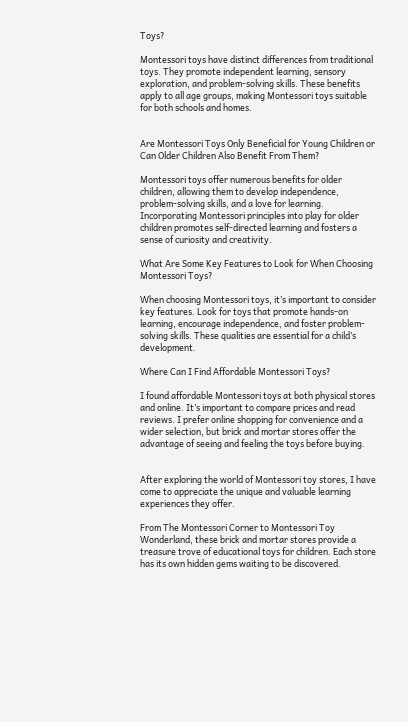Toys?

Montessori toys have distinct differences from traditional toys. They promote independent learning, sensory exploration, and problem-solving skills. These benefits apply to all age groups, making Montessori toys suitable for both schools and homes.


Are Montessori Toys Only Beneficial for Young Children or Can Older Children Also Benefit From Them?

Montessori toys offer numerous benefits for older children, allowing them to develop independence, problem-solving skills, and a love for learning. Incorporating Montessori principles into play for older children promotes self-directed learning and fosters a sense of curiosity and creativity.

What Are Some Key Features to Look for When Choosing Montessori Toys?

When choosing Montessori toys, it’s important to consider key features. Look for toys that promote hands-on learning, encourage independence, and foster problem-solving skills. These qualities are essential for a child’s development.

Where Can I Find Affordable Montessori Toys?

I found affordable Montessori toys at both physical stores and online. It’s important to compare prices and read reviews. I prefer online shopping for convenience and a wider selection, but brick and mortar stores offer the advantage of seeing and feeling the toys before buying.


After exploring the world of Montessori toy stores, I have come to appreciate the unique and valuable learning experiences they offer.

From The Montessori Corner to Montessori Toy Wonderland, these brick and mortar stores provide a treasure trove of educational toys for children. Each store has its own hidden gems waiting to be discovered.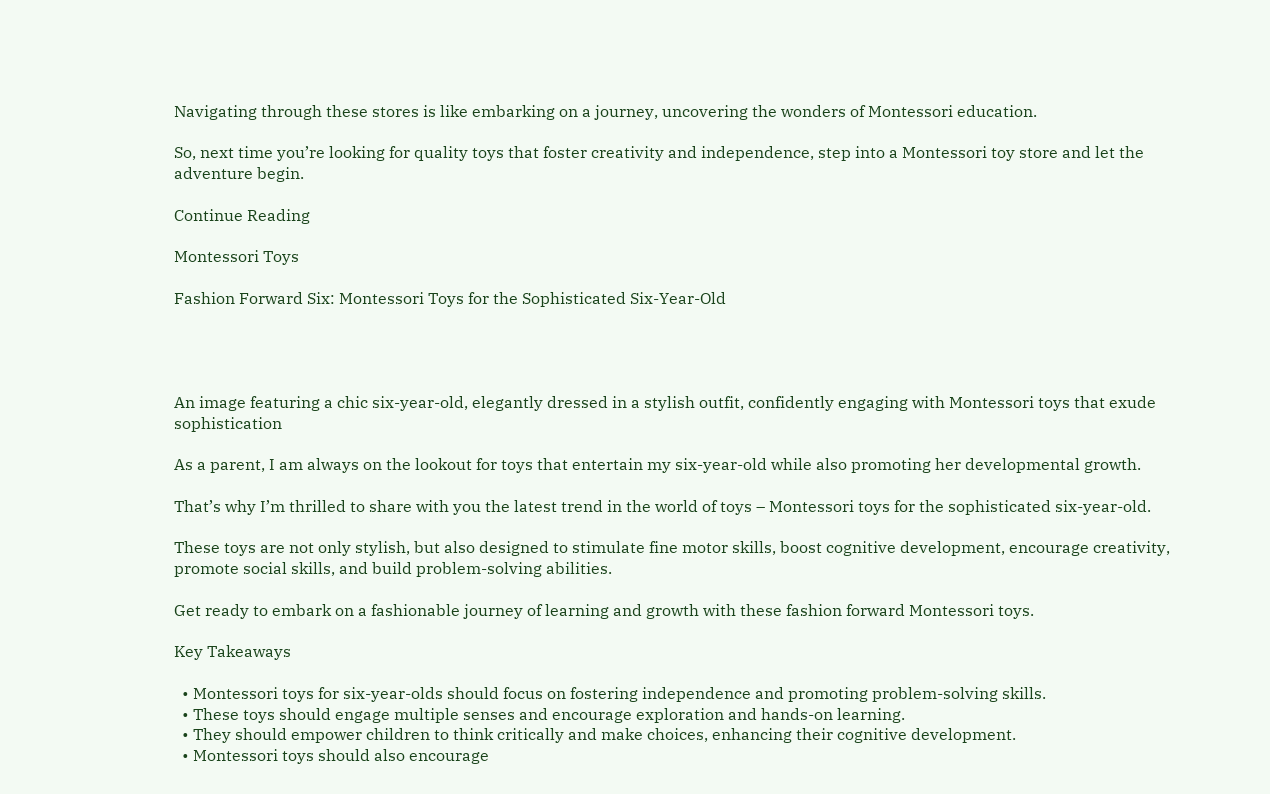Navigating through these stores is like embarking on a journey, uncovering the wonders of Montessori education.

So, next time you’re looking for quality toys that foster creativity and independence, step into a Montessori toy store and let the adventure begin.

Continue Reading

Montessori Toys

Fashion Forward Six: Montessori Toys for the Sophisticated Six-Year-Old




An image featuring a chic six-year-old, elegantly dressed in a stylish outfit, confidently engaging with Montessori toys that exude sophistication

As a parent, I am always on the lookout for toys that entertain my six-year-old while also promoting her developmental growth.

That’s why I’m thrilled to share with you the latest trend in the world of toys – Montessori toys for the sophisticated six-year-old.

These toys are not only stylish, but also designed to stimulate fine motor skills, boost cognitive development, encourage creativity, promote social skills, and build problem-solving abilities.

Get ready to embark on a fashionable journey of learning and growth with these fashion forward Montessori toys.

Key Takeaways

  • Montessori toys for six-year-olds should focus on fostering independence and promoting problem-solving skills.
  • These toys should engage multiple senses and encourage exploration and hands-on learning.
  • They should empower children to think critically and make choices, enhancing their cognitive development.
  • Montessori toys should also encourage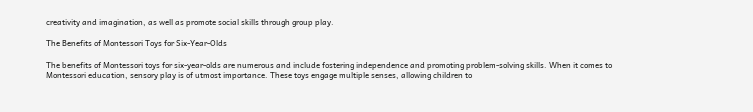creativity and imagination, as well as promote social skills through group play.

The Benefits of Montessori Toys for Six-Year-Olds

The benefits of Montessori toys for six-year-olds are numerous and include fostering independence and promoting problem-solving skills. When it comes to Montessori education, sensory play is of utmost importance. These toys engage multiple senses, allowing children to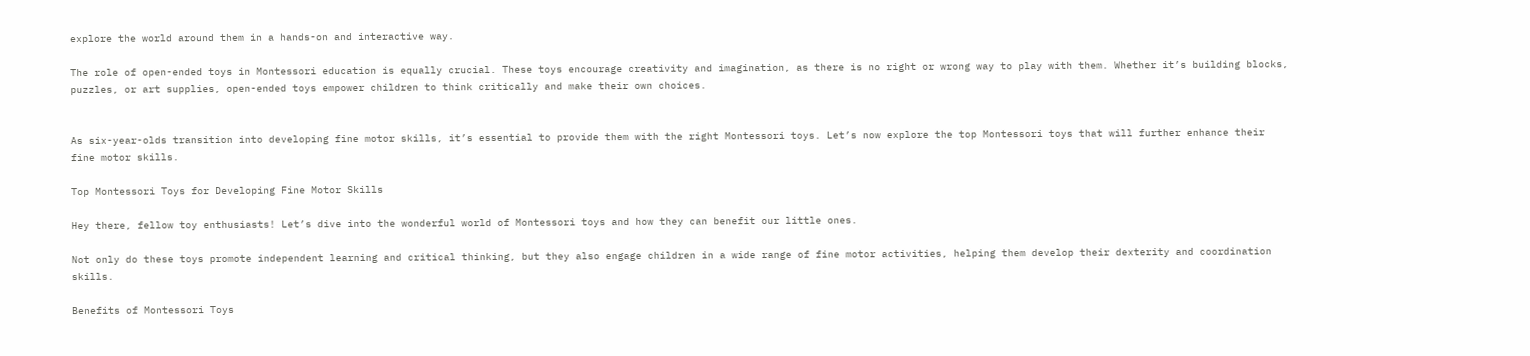explore the world around them in a hands-on and interactive way.

The role of open-ended toys in Montessori education is equally crucial. These toys encourage creativity and imagination, as there is no right or wrong way to play with them. Whether it’s building blocks, puzzles, or art supplies, open-ended toys empower children to think critically and make their own choices.


As six-year-olds transition into developing fine motor skills, it’s essential to provide them with the right Montessori toys. Let’s now explore the top Montessori toys that will further enhance their fine motor skills.

Top Montessori Toys for Developing Fine Motor Skills

Hey there, fellow toy enthusiasts! Let’s dive into the wonderful world of Montessori toys and how they can benefit our little ones.

Not only do these toys promote independent learning and critical thinking, but they also engage children in a wide range of fine motor activities, helping them develop their dexterity and coordination skills.

Benefits of Montessori Toys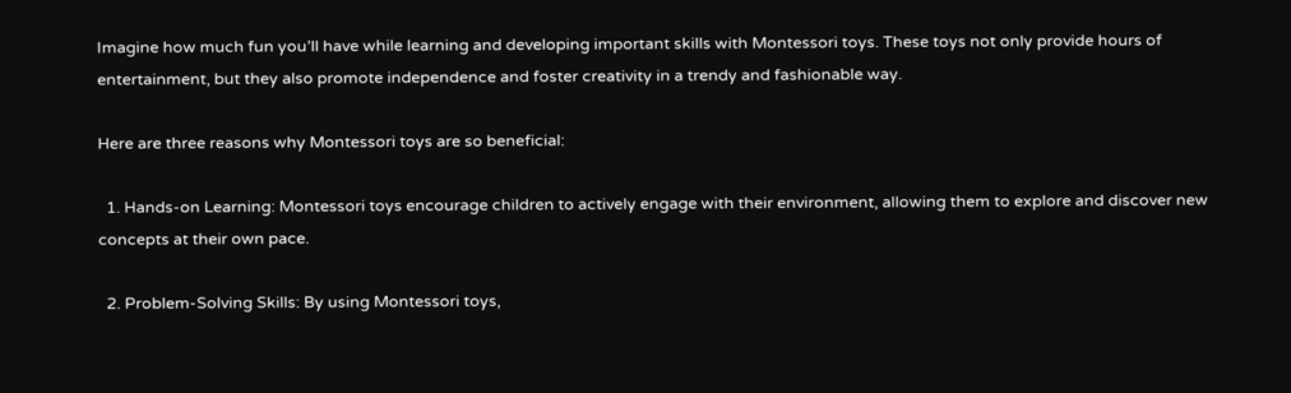Imagine how much fun you’ll have while learning and developing important skills with Montessori toys. These toys not only provide hours of entertainment, but they also promote independence and foster creativity in a trendy and fashionable way.

Here are three reasons why Montessori toys are so beneficial:

  1. Hands-on Learning: Montessori toys encourage children to actively engage with their environment, allowing them to explore and discover new concepts at their own pace.

  2. Problem-Solving Skills: By using Montessori toys,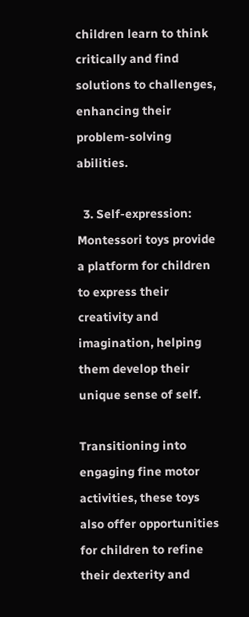children learn to think critically and find solutions to challenges, enhancing their problem-solving abilities.

  3. Self-expression: Montessori toys provide a platform for children to express their creativity and imagination, helping them develop their unique sense of self.

Transitioning into engaging fine motor activities, these toys also offer opportunities for children to refine their dexterity and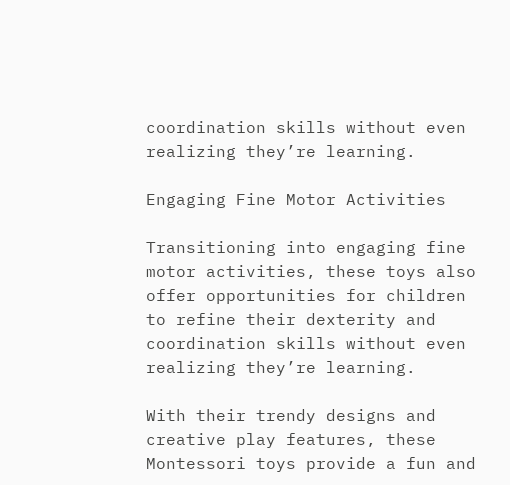coordination skills without even realizing they’re learning.

Engaging Fine Motor Activities

Transitioning into engaging fine motor activities, these toys also offer opportunities for children to refine their dexterity and coordination skills without even realizing they’re learning.

With their trendy designs and creative play features, these Montessori toys provide a fun and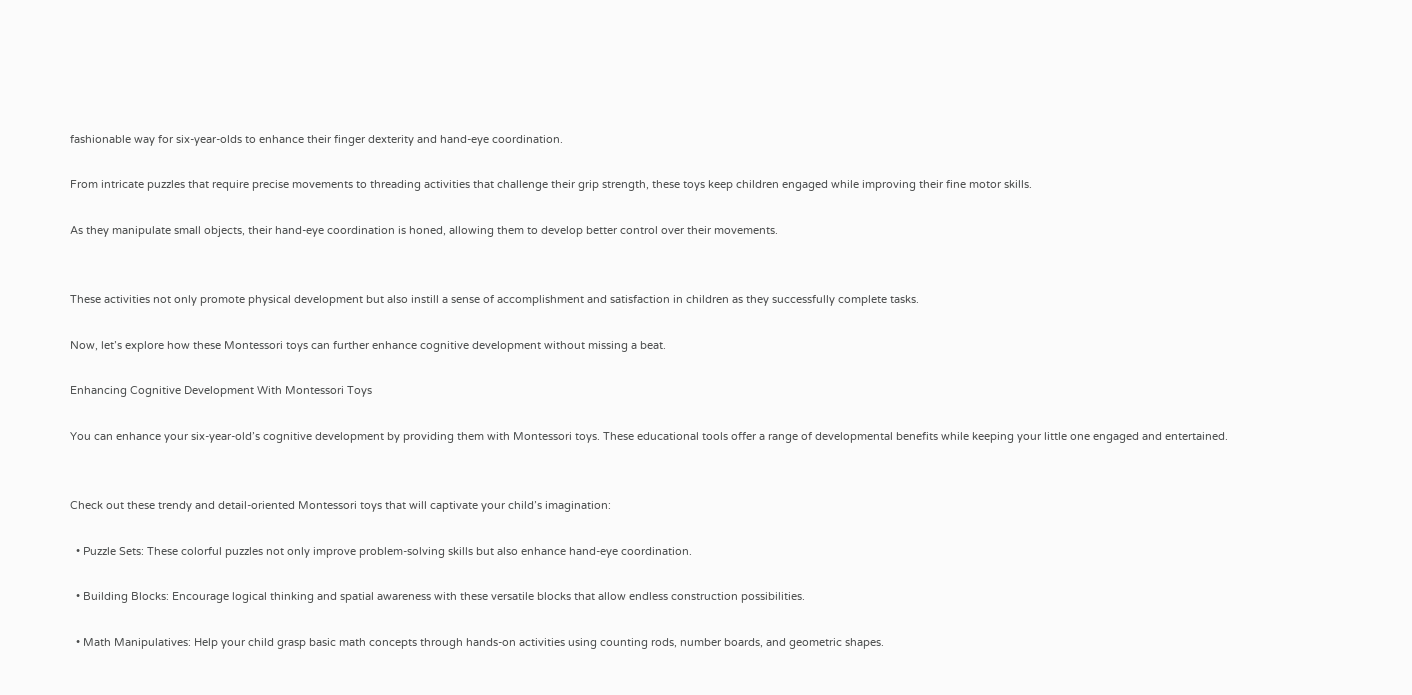fashionable way for six-year-olds to enhance their finger dexterity and hand-eye coordination.

From intricate puzzles that require precise movements to threading activities that challenge their grip strength, these toys keep children engaged while improving their fine motor skills.

As they manipulate small objects, their hand-eye coordination is honed, allowing them to develop better control over their movements.


These activities not only promote physical development but also instill a sense of accomplishment and satisfaction in children as they successfully complete tasks.

Now, let’s explore how these Montessori toys can further enhance cognitive development without missing a beat.

Enhancing Cognitive Development With Montessori Toys

You can enhance your six-year-old’s cognitive development by providing them with Montessori toys. These educational tools offer a range of developmental benefits while keeping your little one engaged and entertained.


Check out these trendy and detail-oriented Montessori toys that will captivate your child’s imagination:

  • Puzzle Sets: These colorful puzzles not only improve problem-solving skills but also enhance hand-eye coordination.

  • Building Blocks: Encourage logical thinking and spatial awareness with these versatile blocks that allow endless construction possibilities.

  • Math Manipulatives: Help your child grasp basic math concepts through hands-on activities using counting rods, number boards, and geometric shapes.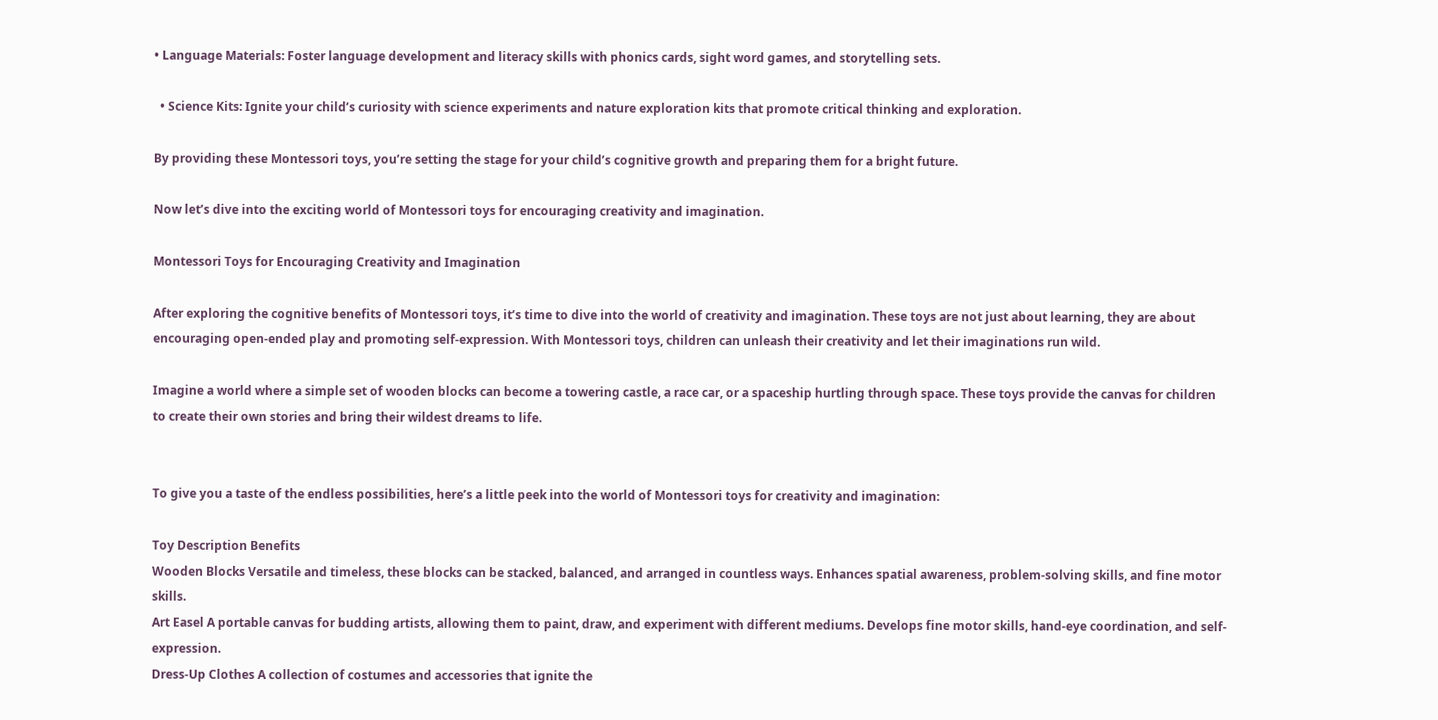• Language Materials: Foster language development and literacy skills with phonics cards, sight word games, and storytelling sets.

  • Science Kits: Ignite your child’s curiosity with science experiments and nature exploration kits that promote critical thinking and exploration.

By providing these Montessori toys, you’re setting the stage for your child’s cognitive growth and preparing them for a bright future.

Now let’s dive into the exciting world of Montessori toys for encouraging creativity and imagination.

Montessori Toys for Encouraging Creativity and Imagination

After exploring the cognitive benefits of Montessori toys, it’s time to dive into the world of creativity and imagination. These toys are not just about learning, they are about encouraging open-ended play and promoting self-expression. With Montessori toys, children can unleash their creativity and let their imaginations run wild.

Imagine a world where a simple set of wooden blocks can become a towering castle, a race car, or a spaceship hurtling through space. These toys provide the canvas for children to create their own stories and bring their wildest dreams to life.


To give you a taste of the endless possibilities, here’s a little peek into the world of Montessori toys for creativity and imagination:

Toy Description Benefits
Wooden Blocks Versatile and timeless, these blocks can be stacked, balanced, and arranged in countless ways. Enhances spatial awareness, problem-solving skills, and fine motor skills.
Art Easel A portable canvas for budding artists, allowing them to paint, draw, and experiment with different mediums. Develops fine motor skills, hand-eye coordination, and self-expression.
Dress-Up Clothes A collection of costumes and accessories that ignite the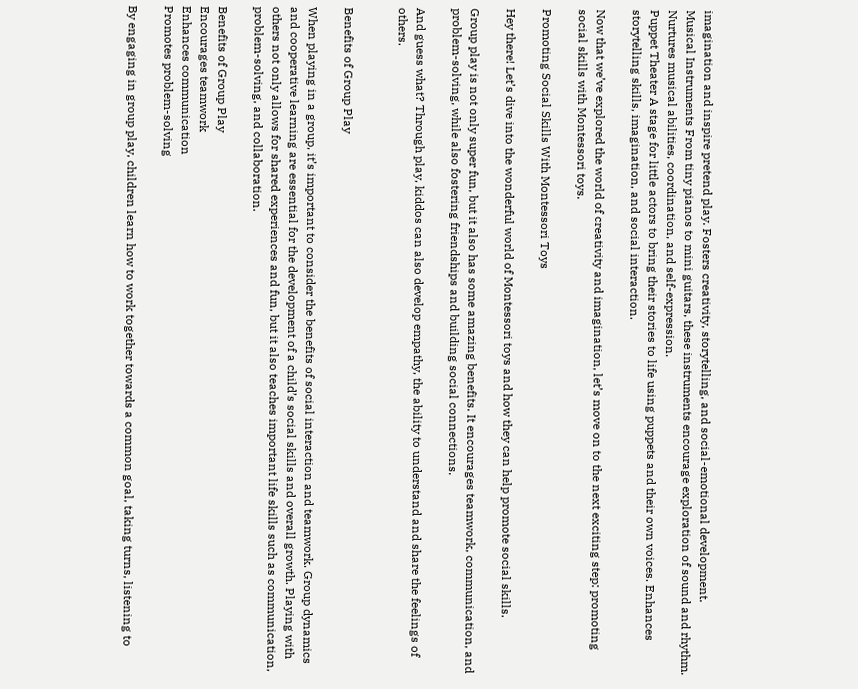imagination and inspire pretend play. Fosters creativity, storytelling, and social-emotional development.
Musical Instruments From tiny pianos to mini guitars, these instruments encourage exploration of sound and rhythm. Nurtures musical abilities, coordination, and self-expression.
Puppet Theater A stage for little actors to bring their stories to life using puppets and their own voices. Enhances storytelling skills, imagination, and social interaction.

Now that we’ve explored the world of creativity and imagination, let’s move on to the next exciting step: promoting social skills with Montessori toys.

Promoting Social Skills With Montessori Toys

Hey there! Let’s dive into the wonderful world of Montessori toys and how they can help promote social skills.

Group play is not only super fun, but it also has some amazing benefits. It encourages teamwork, communication, and problem-solving, while also fostering friendships and building social connections.

And guess what? Through play, kiddos can also develop empathy, the ability to understand and share the feelings of others.


Benefits of Group Play

When playing in a group, it’s important to consider the benefits of social interaction and teamwork. Group dynamics and cooperative learning are essential for the development of a child’s social skills and overall growth. Playing with others not only allows for shared experiences and fun, but it also teaches important life skills such as communication, problem-solving, and collaboration.

Benefits of Group Play
Encourages teamwork
Enhances communication
Promotes problem-solving

By engaging in group play, children learn how to work together towards a common goal, taking turns, listening to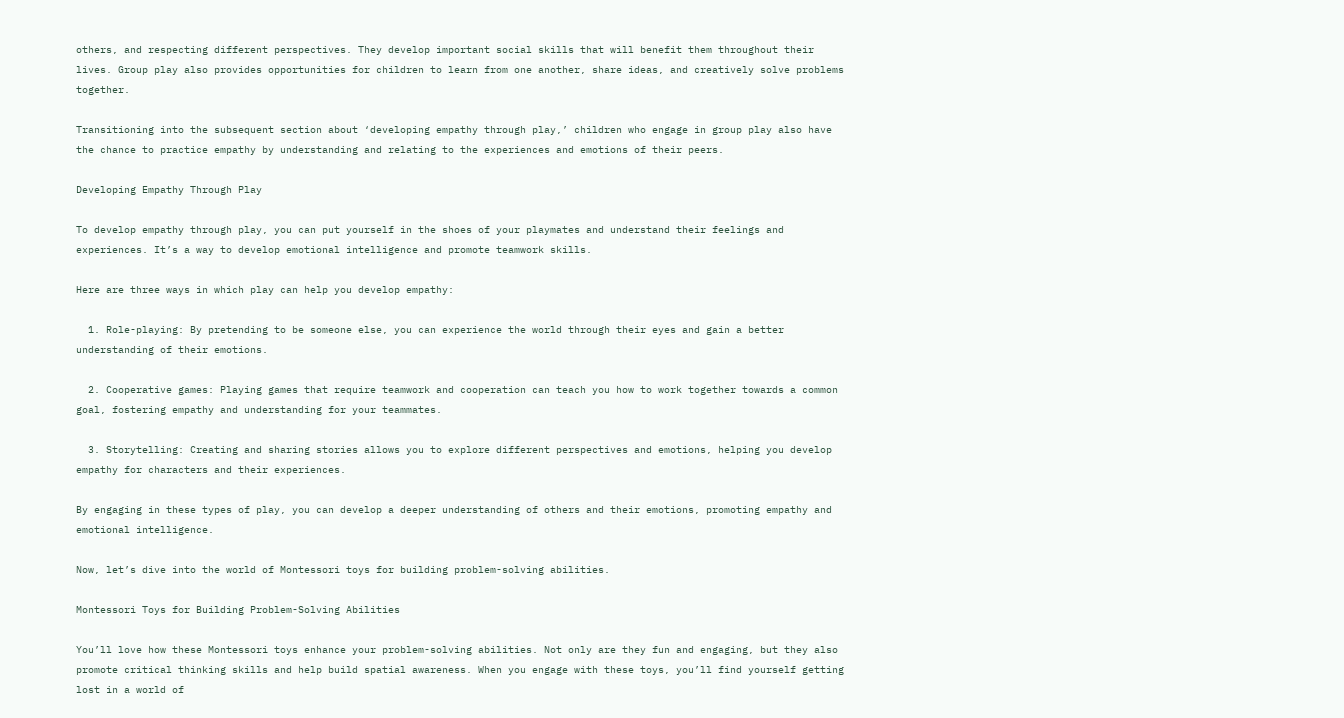others, and respecting different perspectives. They develop important social skills that will benefit them throughout their lives. Group play also provides opportunities for children to learn from one another, share ideas, and creatively solve problems together.

Transitioning into the subsequent section about ‘developing empathy through play,’ children who engage in group play also have the chance to practice empathy by understanding and relating to the experiences and emotions of their peers.

Developing Empathy Through Play

To develop empathy through play, you can put yourself in the shoes of your playmates and understand their feelings and experiences. It’s a way to develop emotional intelligence and promote teamwork skills.

Here are three ways in which play can help you develop empathy:

  1. Role-playing: By pretending to be someone else, you can experience the world through their eyes and gain a better understanding of their emotions.

  2. Cooperative games: Playing games that require teamwork and cooperation can teach you how to work together towards a common goal, fostering empathy and understanding for your teammates.

  3. Storytelling: Creating and sharing stories allows you to explore different perspectives and emotions, helping you develop empathy for characters and their experiences.

By engaging in these types of play, you can develop a deeper understanding of others and their emotions, promoting empathy and emotional intelligence.

Now, let’s dive into the world of Montessori toys for building problem-solving abilities.

Montessori Toys for Building Problem-Solving Abilities

You’ll love how these Montessori toys enhance your problem-solving abilities. Not only are they fun and engaging, but they also promote critical thinking skills and help build spatial awareness. When you engage with these toys, you’ll find yourself getting lost in a world of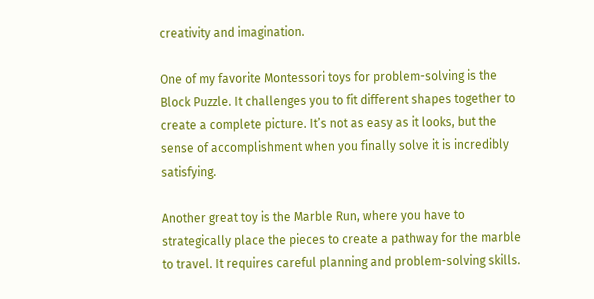creativity and imagination.

One of my favorite Montessori toys for problem-solving is the Block Puzzle. It challenges you to fit different shapes together to create a complete picture. It’s not as easy as it looks, but the sense of accomplishment when you finally solve it is incredibly satisfying.

Another great toy is the Marble Run, where you have to strategically place the pieces to create a pathway for the marble to travel. It requires careful planning and problem-solving skills.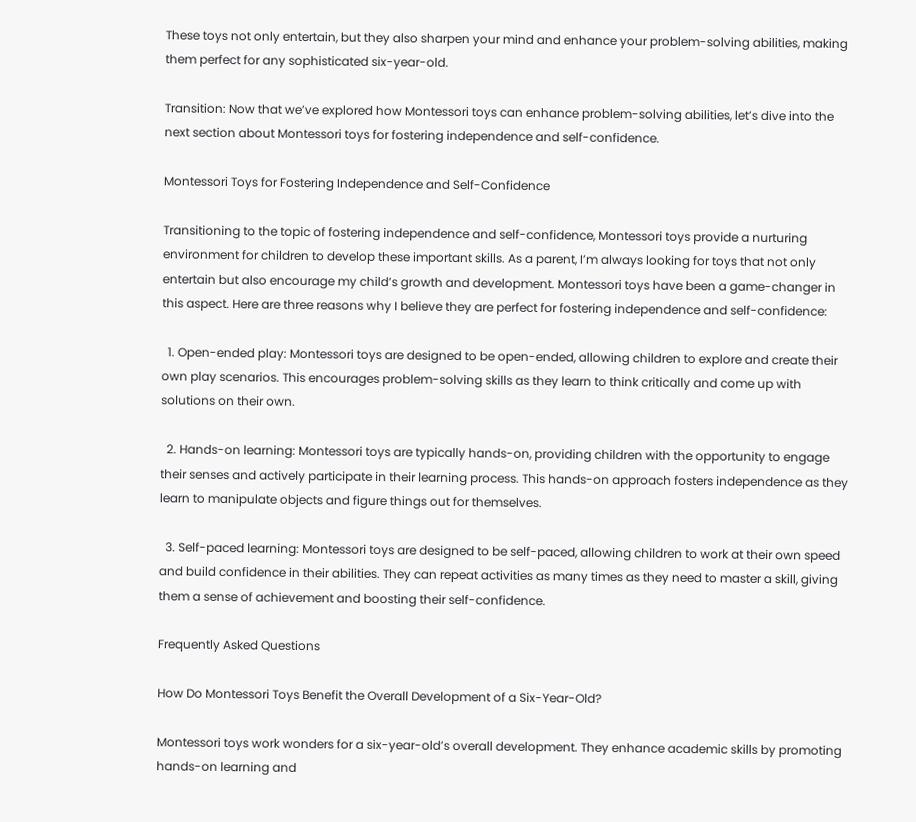These toys not only entertain, but they also sharpen your mind and enhance your problem-solving abilities, making them perfect for any sophisticated six-year-old.

Transition: Now that we’ve explored how Montessori toys can enhance problem-solving abilities, let’s dive into the next section about Montessori toys for fostering independence and self-confidence.

Montessori Toys for Fostering Independence and Self-Confidence

Transitioning to the topic of fostering independence and self-confidence, Montessori toys provide a nurturing environment for children to develop these important skills. As a parent, I’m always looking for toys that not only entertain but also encourage my child’s growth and development. Montessori toys have been a game-changer in this aspect. Here are three reasons why I believe they are perfect for fostering independence and self-confidence:

  1. Open-ended play: Montessori toys are designed to be open-ended, allowing children to explore and create their own play scenarios. This encourages problem-solving skills as they learn to think critically and come up with solutions on their own.

  2. Hands-on learning: Montessori toys are typically hands-on, providing children with the opportunity to engage their senses and actively participate in their learning process. This hands-on approach fosters independence as they learn to manipulate objects and figure things out for themselves.

  3. Self-paced learning: Montessori toys are designed to be self-paced, allowing children to work at their own speed and build confidence in their abilities. They can repeat activities as many times as they need to master a skill, giving them a sense of achievement and boosting their self-confidence.

Frequently Asked Questions

How Do Montessori Toys Benefit the Overall Development of a Six-Year-Old?

Montessori toys work wonders for a six-year-old’s overall development. They enhance academic skills by promoting hands-on learning and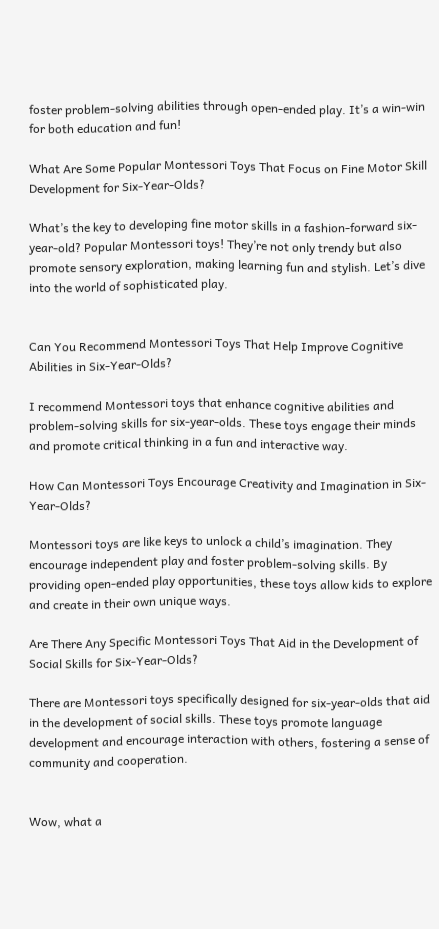foster problem-solving abilities through open-ended play. It’s a win-win for both education and fun!

What Are Some Popular Montessori Toys That Focus on Fine Motor Skill Development for Six-Year-Olds?

What’s the key to developing fine motor skills in a fashion-forward six-year-old? Popular Montessori toys! They’re not only trendy but also promote sensory exploration, making learning fun and stylish. Let’s dive into the world of sophisticated play.


Can You Recommend Montessori Toys That Help Improve Cognitive Abilities in Six-Year-Olds?

I recommend Montessori toys that enhance cognitive abilities and problem-solving skills for six-year-olds. These toys engage their minds and promote critical thinking in a fun and interactive way.

How Can Montessori Toys Encourage Creativity and Imagination in Six-Year-Olds?

Montessori toys are like keys to unlock a child’s imagination. They encourage independent play and foster problem-solving skills. By providing open-ended play opportunities, these toys allow kids to explore and create in their own unique ways.

Are There Any Specific Montessori Toys That Aid in the Development of Social Skills for Six-Year-Olds?

There are Montessori toys specifically designed for six-year-olds that aid in the development of social skills. These toys promote language development and encourage interaction with others, fostering a sense of community and cooperation.


Wow, what a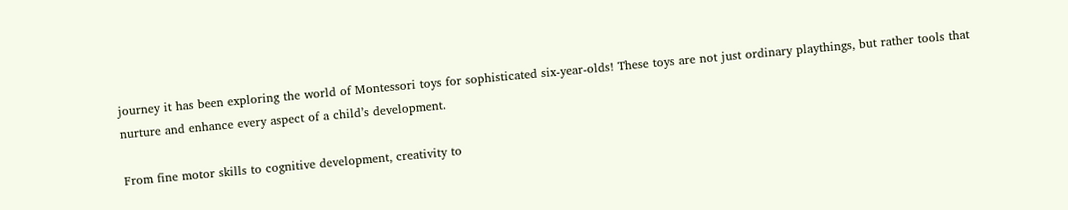journey it has been exploring the world of Montessori toys for sophisticated six-year-olds! These toys are not just ordinary playthings, but rather tools that nurture and enhance every aspect of a child’s development.

From fine motor skills to cognitive development, creativity to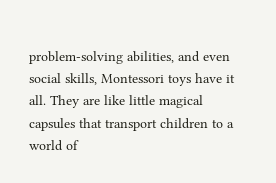problem-solving abilities, and even social skills, Montessori toys have it all. They are like little magical capsules that transport children to a world of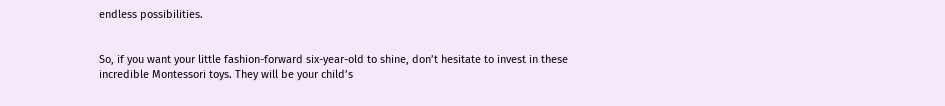endless possibilities.


So, if you want your little fashion-forward six-year-old to shine, don’t hesitate to invest in these incredible Montessori toys. They will be your child’s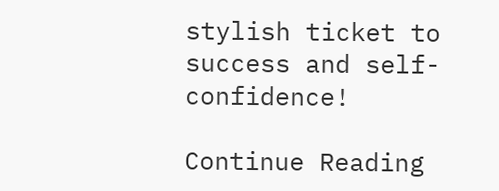stylish ticket to success and self-confidence!

Continue Reading